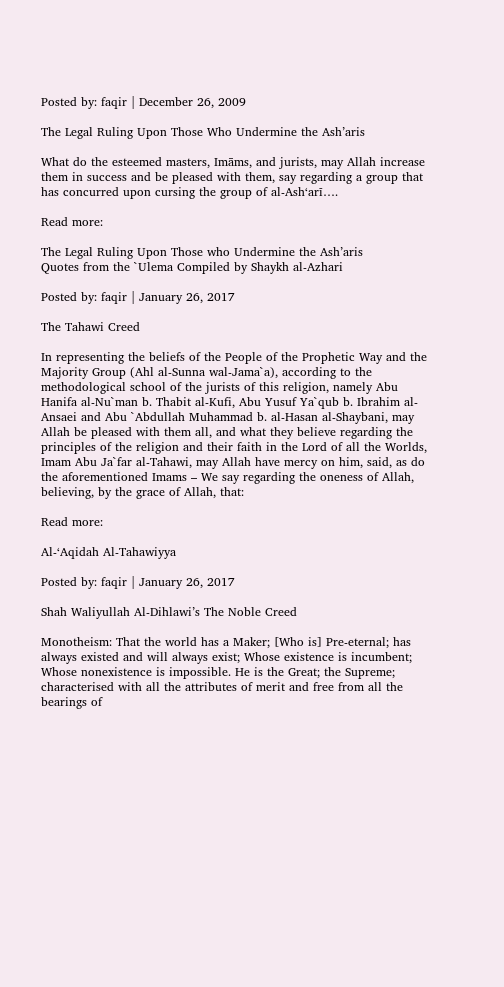Posted by: faqir | December 26, 2009

The Legal Ruling Upon Those Who Undermine the Ash’aris

What do the esteemed masters, Imāms, and jurists, may Allah increase them in success and be pleased with them, say regarding a group that has concurred upon cursing the group of al-Ash‘arī….

Read more:

The Legal Ruling Upon Those who Undermine the Ash’aris
Quotes from the `Ulema Compiled by Shaykh al-Azhari

Posted by: faqir | January 26, 2017

The Tahawi Creed

In representing the beliefs of the People of the Prophetic Way and the Majority Group (Ahl al-Sunna wal-Jama`a), according to the methodological school of the jurists of this religion, namely Abu Hanifa al-Nu`man b. Thabit al-Kufi, Abu Yusuf Ya`qub b. Ibrahim al-Ansaei and Abu `Abdullah Muhammad b. al-Hasan al-Shaybani, may Allah be pleased with them all, and what they believe regarding the principles of the religion and their faith in the Lord of all the Worlds, Imam Abu Ja`far al-Tahawi, may Allah have mercy on him, said, as do the aforementioned Imams – We say regarding the oneness of Allah, believing, by the grace of Allah, that:

Read more:

Al-‘Aqidah Al-Tahawiyya

Posted by: faqir | January 26, 2017

Shah Waliyullah Al-Dihlawi’s The Noble Creed

Monotheism: That the world has a Maker; [Who is] Pre-eternal; has always existed and will always exist; Whose existence is incumbent; Whose nonexistence is impossible. He is the Great; the Supreme; characterised with all the attributes of merit and free from all the bearings of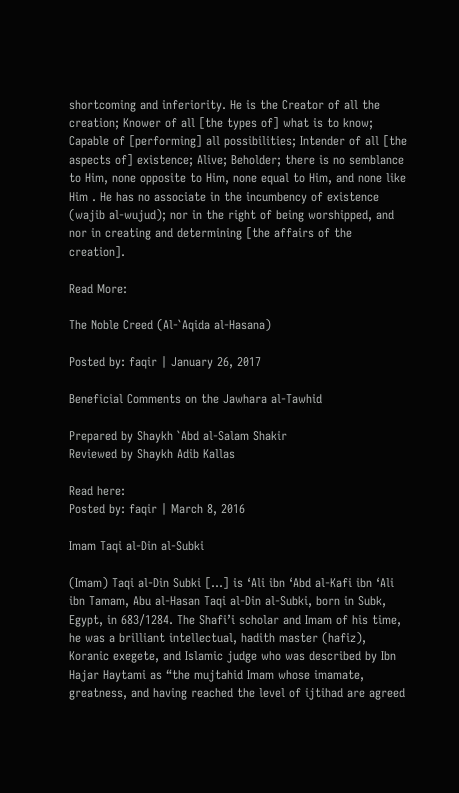shortcoming and inferiority. He is the Creator of all the creation; Knower of all [the types of] what is to know; Capable of [performing] all possibilities; Intender of all [the aspects of] existence; Alive; Beholder; there is no semblance to Him, none opposite to Him, none equal to Him, and none like Him . He has no associate in the incumbency of existence (wajib al-wujud); nor in the right of being worshipped, and nor in creating and determining [the affairs of the creation].

Read More:

The Noble Creed (Al-`Aqida al-Hasana)

Posted by: faqir | January 26, 2017

Beneficial Comments on the Jawhara al-Tawhid

Prepared by Shaykh `Abd al-Salam Shakir
Reviewed by Shaykh Adib Kallas

Read here:
Posted by: faqir | March 8, 2016

Imam Taqi al-Din al-Subki

(Imam) Taqi al-Din Subki […] is ‘Ali ibn ‘Abd al-Kafi ibn ‘Ali ibn Tamam, Abu al-Hasan Taqi al-Din al-Subki, born in Subk, Egypt, in 683/1284. The Shafi’i scholar and Imam of his time, he was a brilliant intellectual, hadith master (hafiz), Koranic exegete, and Islamic judge who was described by Ibn Hajar Haytami as “the mujtahid Imam whose imamate, greatness, and having reached the level of ijtihad are agreed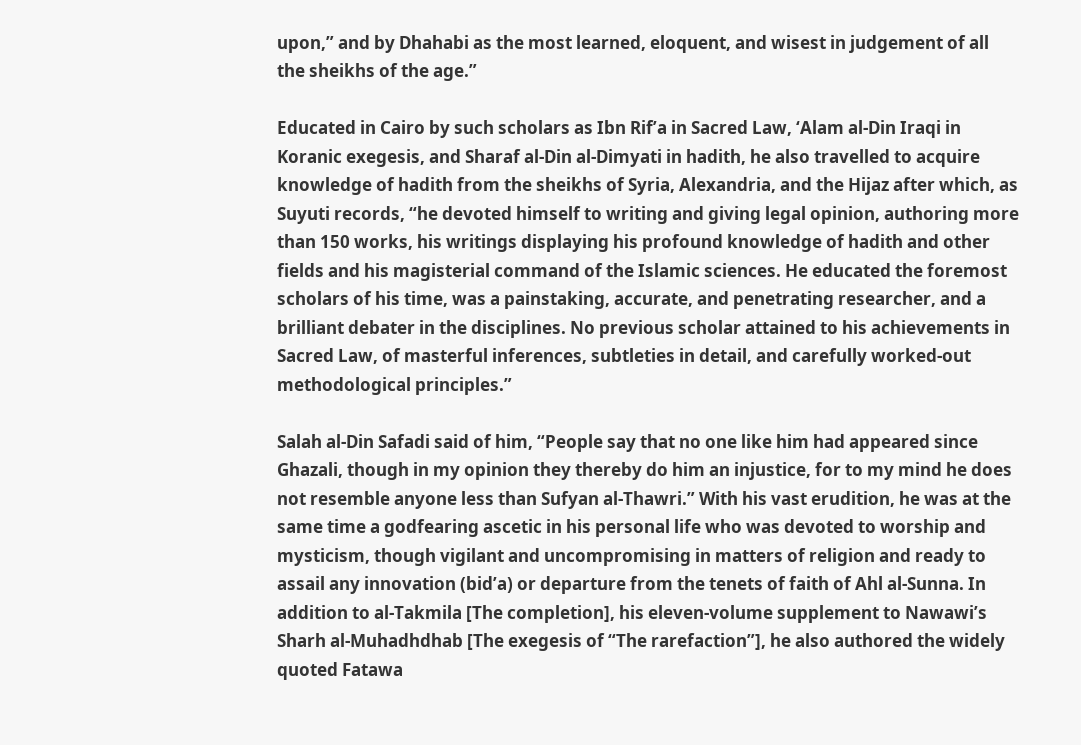upon,” and by Dhahabi as the most learned, eloquent, and wisest in judgement of all the sheikhs of the age.”

Educated in Cairo by such scholars as Ibn Rif’a in Sacred Law, ‘Alam al-Din Iraqi in Koranic exegesis, and Sharaf al-Din al-Dimyati in hadith, he also travelled to acquire knowledge of hadith from the sheikhs of Syria, Alexandria, and the Hijaz after which, as Suyuti records, “he devoted himself to writing and giving legal opinion, authoring more than 150 works, his writings displaying his profound knowledge of hadith and other fields and his magisterial command of the Islamic sciences. He educated the foremost scholars of his time, was a painstaking, accurate, and penetrating researcher, and a brilliant debater in the disciplines. No previous scholar attained to his achievements in Sacred Law, of masterful inferences, subtleties in detail, and carefully worked-out methodological principles.”

Salah al-Din Safadi said of him, “People say that no one like him had appeared since Ghazali, though in my opinion they thereby do him an injustice, for to my mind he does not resemble anyone less than Sufyan al-Thawri.” With his vast erudition, he was at the same time a godfearing ascetic in his personal life who was devoted to worship and mysticism, though vigilant and uncompromising in matters of religion and ready to assail any innovation (bid’a) or departure from the tenets of faith of Ahl al-Sunna. In addition to al-Takmila [The completion], his eleven-volume supplement to Nawawi’s Sharh al-Muhadhdhab [The exegesis of “The rarefaction”], he also authored the widely quoted Fatawa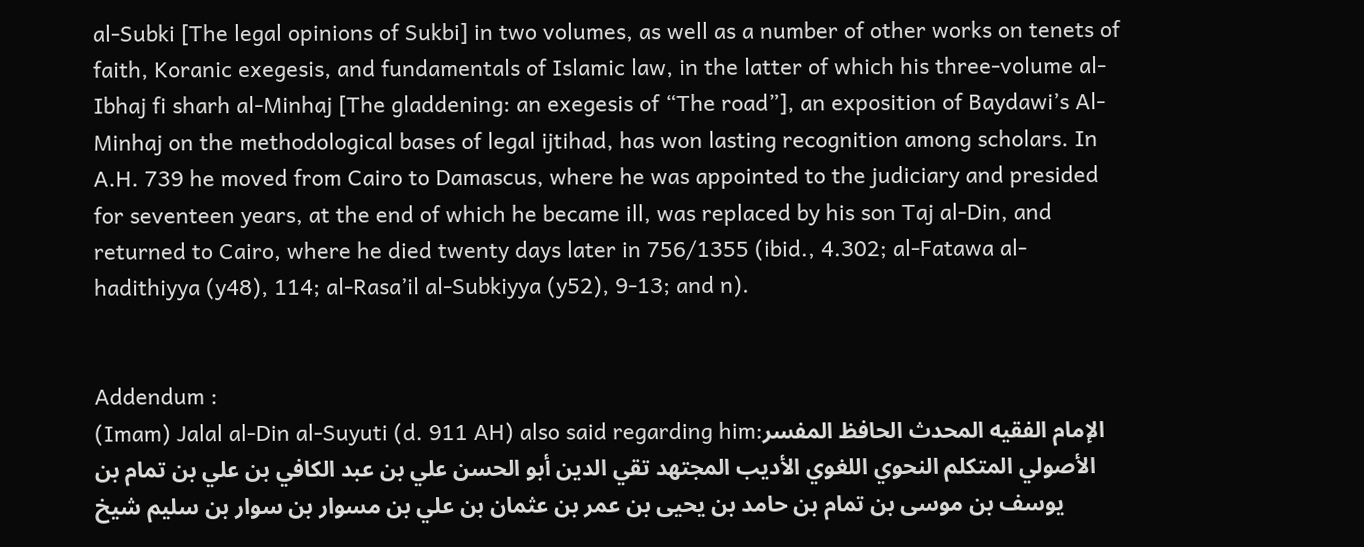al-Subki [The legal opinions of Sukbi] in two volumes, as well as a number of other works on tenets of faith, Koranic exegesis, and fundamentals of Islamic law, in the latter of which his three-volume al-Ibhaj fi sharh al-Minhaj [The gladdening: an exegesis of “The road”], an exposition of Baydawi’s Al-Minhaj on the methodological bases of legal ijtihad, has won lasting recognition among scholars. In A.H. 739 he moved from Cairo to Damascus, where he was appointed to the judiciary and presided for seventeen years, at the end of which he became ill, was replaced by his son Taj al-Din, and returned to Cairo, where he died twenty days later in 756/1355 (ibid., 4.302; al-Fatawa al-hadithiyya (y48), 114; al-Rasa’il al-Subkiyya (y52), 9-13; and n).


Addendum :
(Imam) Jalal al-Din al-Suyuti (d. 911 AH) also said regarding him:الإمام الفقيه المحدث الحافظ المفسر الأصولي المتكلم النحوي اللغوي الأديب المجتهد تقي الدين أبو الحسن علي بن عبد الكافي بن علي بن تمام بن يوسف بن موسى بن تمام بن حامد بن يحيى بن عمر بن عثمان بن علي بن مسوار بن سوار بن سليم شيخ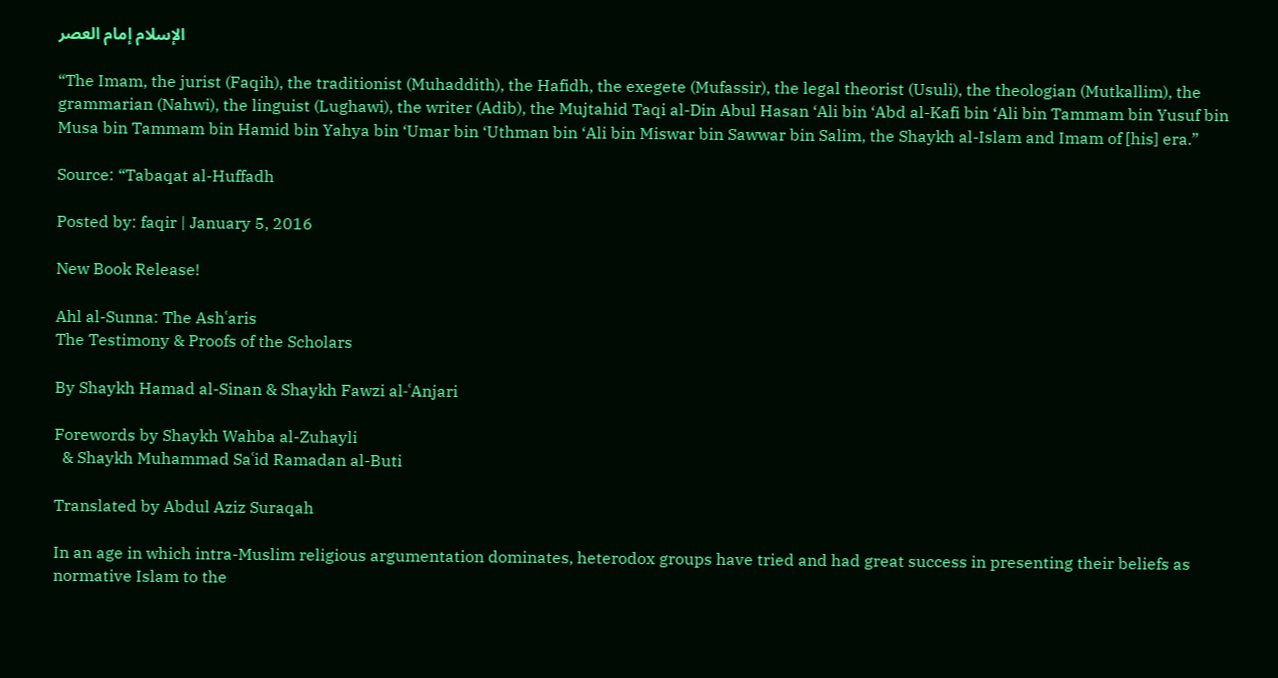الإسلام إمام العصر

“The Imam, the jurist (Faqih), the traditionist (Muhaddith), the Hafidh, the exegete (Mufassir), the legal theorist (Usuli), the theologian (Mutkallim), the grammarian (Nahwi), the linguist (Lughawi), the writer (Adib), the Mujtahid Taqi al-Din Abul Hasan ‘Ali bin ‘Abd al-Kafi bin ‘Ali bin Tammam bin Yusuf bin Musa bin Tammam bin Hamid bin Yahya bin ‘Umar bin ‘Uthman bin ‘Ali bin Miswar bin Sawwar bin Salim, the Shaykh al-Islam and Imam of [his] era.”

Source: “Tabaqat al-Huffadh

Posted by: faqir | January 5, 2016

New Book Release!

Ahl al-Sunna: The Ashʿaris
The Testimony & Proofs of the Scholars

By Shaykh Hamad al-Sinan & Shaykh Fawzi al-ʿAnjari

Forewords by Shaykh Wahba al-Zuhayli
  & Shaykh Muhammad Saʿid Ramadan al-Buti

Translated by Abdul Aziz Suraqah

In an age in which intra-Muslim religious argumentation dominates, heterodox groups have tried and had great success in presenting their beliefs as normative Islam to the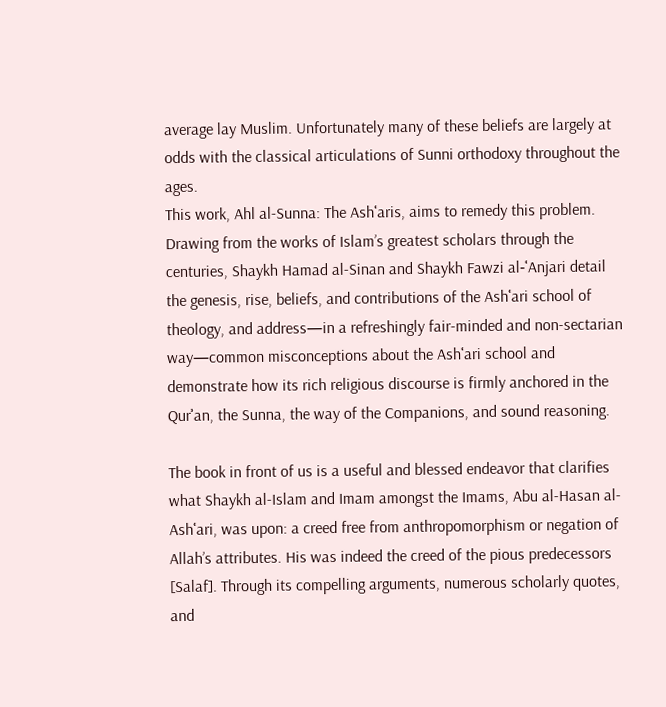average lay Muslim. Unfortunately many of these beliefs are largely at odds with the classical articulations of Sunni orthodoxy throughout the ages.
This work, Ahl al-Sunna: The Ashʿaris, aims to remedy this problem. Drawing from the works of Islam’s greatest scholars through the centuries, Shaykh Hamad al-Sinan and Shaykh Fawzi al-ʿAnjari detail the genesis, rise, beliefs, and contributions of the Ashʿari school of theology, and address—in a refreshingly fair-minded and non-sectarian way—common misconceptions about the Ashʿari school and demonstrate how its rich religious discourse is firmly anchored in the Qurʾan, the Sunna, the way of the Companions, and sound reasoning.

The book in front of us is a useful and blessed endeavor that clarifies what Shaykh al-Islam and Imam amongst the Imams, Abu al-Hasan al-Ashʿari, was upon: a creed free from anthropomorphism or negation of Allah’s attributes. His was indeed the creed of the pious predecessors [Salaf]. Through its compelling arguments, numerous scholarly quotes, and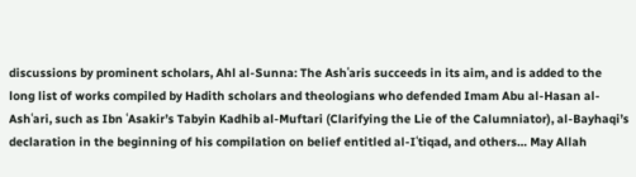discussions by prominent scholars, Ahl al-Sunna: The Ashʿaris succeeds in its aim, and is added to the long list of works compiled by Hadith scholars and theologians who defended Imam Abu al-Hasan al-Ashʿari, such as Ibn ʿAsakir’s Tabyin Kadhib al-Muftari (Clarifying the Lie of the Calumniator), al-Bayhaqi’s declaration in the beginning of his compilation on belief entitled al-Iʿtiqad, and others… May Allah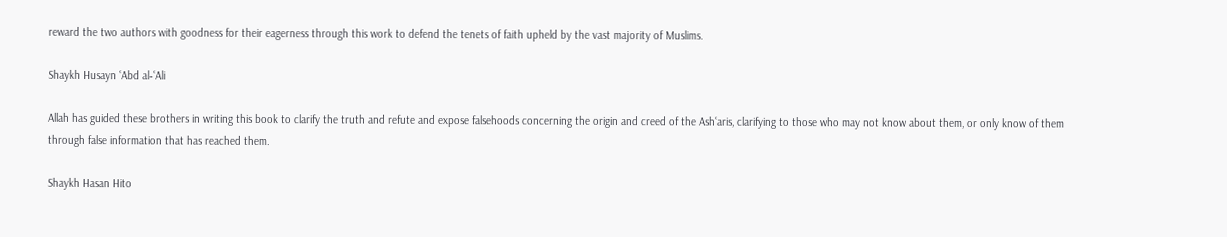reward the two authors with goodness for their eagerness through this work to defend the tenets of faith upheld by the vast majority of Muslims.

Shaykh Husayn ʿAbd al-ʿAli

Allah has guided these brothers in writing this book to clarify the truth and refute and expose falsehoods concerning the origin and creed of the Ashʿaris, clarifying to those who may not know about them, or only know of them through false information that has reached them.

Shaykh Hasan Hito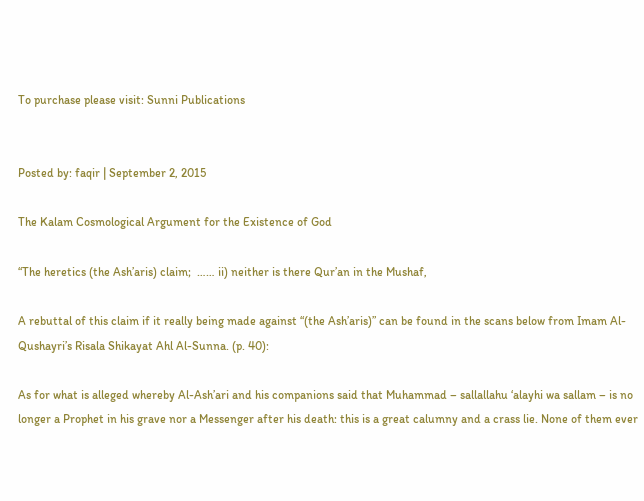To purchase please visit: Sunni Publications


Posted by: faqir | September 2, 2015

The Kalam Cosmological Argument for the Existence of God

“The heretics (the Ash’aris) claim;  …… ii) neither is there Qur’an in the Mushaf,

A rebuttal of this claim if it really being made against “(the Ash’aris)” can be found in the scans below from Imam Al-Qushayri’s Risala Shikayat Ahl Al-Sunna. (p. 40):

As for what is alleged whereby Al-Ash’ari and his companions said that Muhammad – sallallahu ‘alayhi wa sallam – is no longer a Prophet in his grave nor a Messenger after his death: this is a great calumny and a crass lie. None of them ever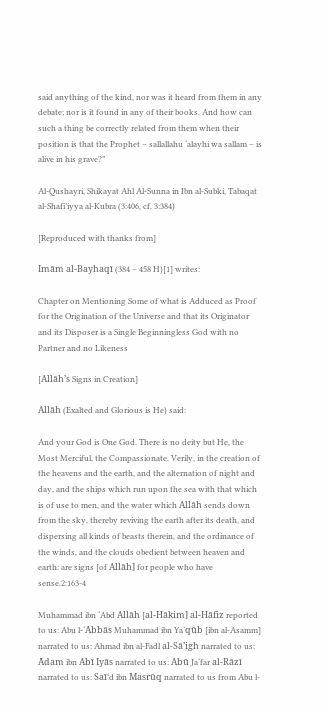said anything of the kind, nor was it heard from them in any debate; nor is it found in any of their books. And how can such a thing be correctly related from them when their position is that the Prophet – sallallahu ‘alayhi wa sallam – is alive in his grave?”

Al-Qushayri, Shikayat Ahl Al-Sunna in Ibn al-Subki, Tabaqat al-Shafi’iyya al-Kubra (3:406, cf. 3:384)

[Reproduced with thanks from]

Imām al-Bayhaqī (384 – 458 H)[1] writes:

Chapter on Mentioning Some of what is Adduced as Proof for the Origination of the Universe and that its Originator and its Disposer is a Single Beginningless God with no Partner and no Likeness

[Allāh’s Signs in Creation]

Allāh (Exalted and Glorious is He) said:

And your God is One God. There is no deity but He, the Most Merciful, the Compassionate. Verily, in the creation of the heavens and the earth, and the alternation of night and day, and the ships which run upon the sea with that which is of use to men, and the water which Allāh sends down from the sky, thereby reviving the earth after its death, and dispersing all kinds of beasts therein, and the ordinance of the winds, and the clouds obedient between heaven and earth: are signs [of Allāh] for people who have sense.2:163-4

Muhammad ibn ‘Abd Allāh [al-Hākim] al-Hāfiz reported to us: Abu l-‘Abbās Muhammad ibn Ya‘qūb [ibn al-Asamm] narrated to us: Ahmad ibn al-Fadl al-Sā’igh narrated to us: Ādam ibn Abī Iyās narrated to us: Abū Ja‘far al-Rāzī narrated to us: Saī‘d ibn Masrūq narrated to us from Abu l-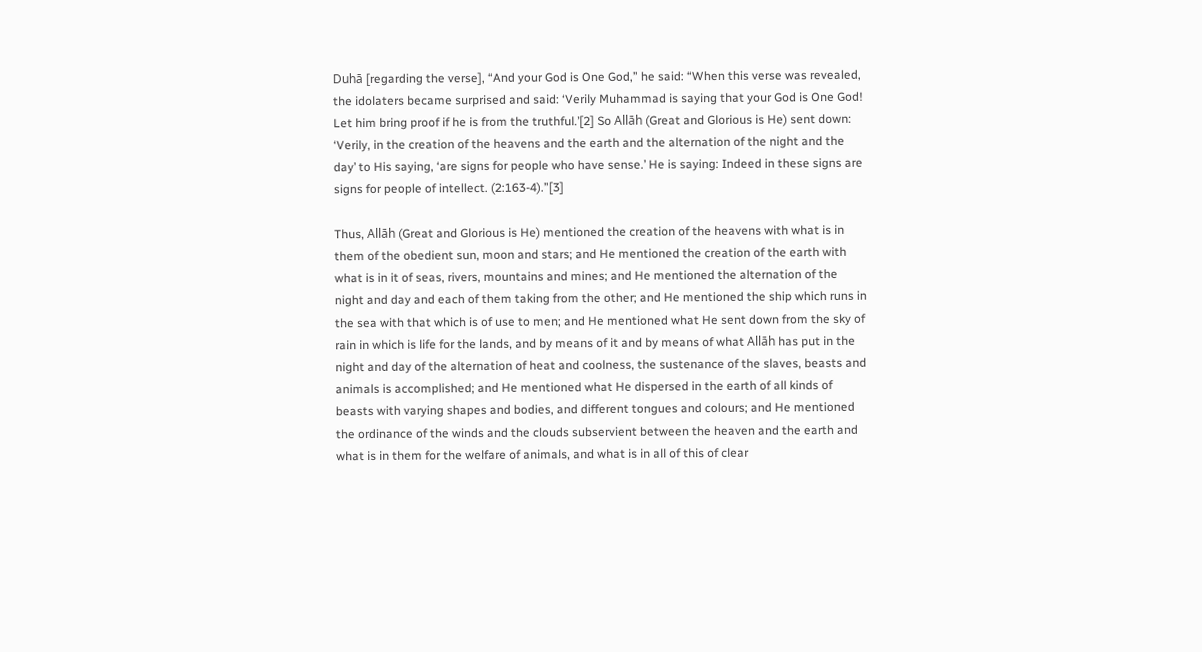Duhā [regarding the verse], “And your God is One God,” he said: “When this verse was revealed, the idolaters became surprised and said: ‘Verily Muhammad is saying that your God is One God! Let him bring proof if he is from the truthful.’[2] So Allāh (Great and Glorious is He) sent down: ‘Verily, in the creation of the heavens and the earth and the alternation of the night and the day’ to His saying, ‘are signs for people who have sense.’ He is saying: Indeed in these signs are signs for people of intellect. (2:163-4).”[3]

Thus, Allāh (Great and Glorious is He) mentioned the creation of the heavens with what is in them of the obedient sun, moon and stars; and He mentioned the creation of the earth with what is in it of seas, rivers, mountains and mines; and He mentioned the alternation of the night and day and each of them taking from the other; and He mentioned the ship which runs in the sea with that which is of use to men; and He mentioned what He sent down from the sky of rain in which is life for the lands, and by means of it and by means of what Allāh has put in the night and day of the alternation of heat and coolness, the sustenance of the slaves, beasts and animals is accomplished; and He mentioned what He dispersed in the earth of all kinds of beasts with varying shapes and bodies, and different tongues and colours; and He mentioned the ordinance of the winds and the clouds subservient between the heaven and the earth and what is in them for the welfare of animals, and what is in all of this of clear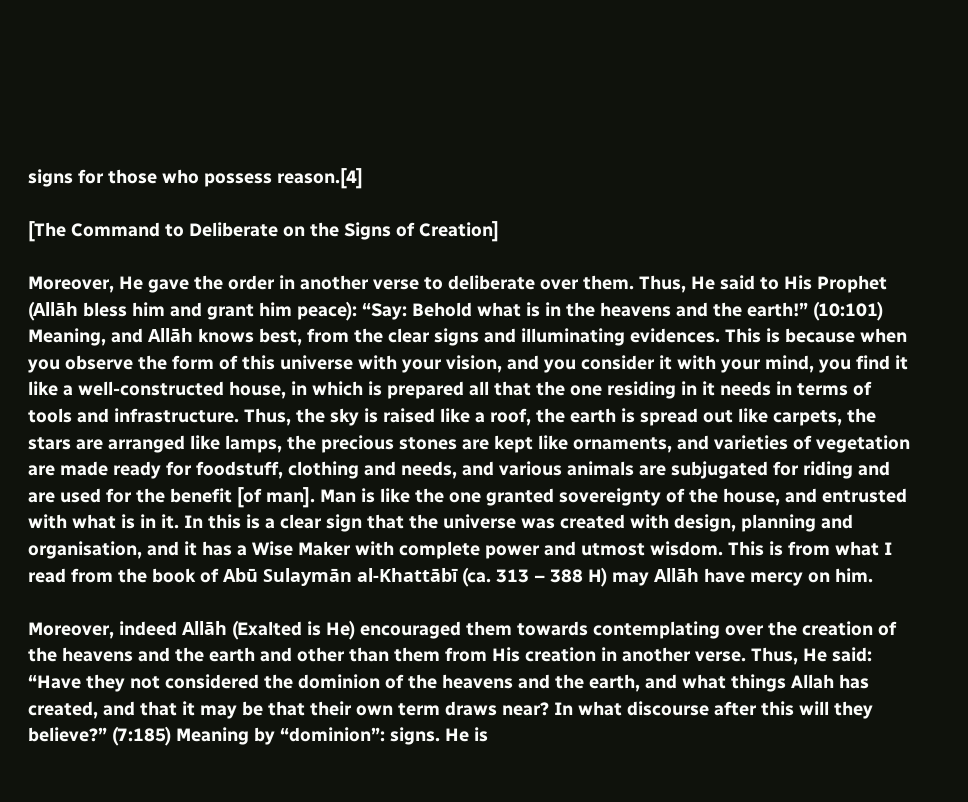signs for those who possess reason.[4]

[The Command to Deliberate on the Signs of Creation]

Moreover, He gave the order in another verse to deliberate over them. Thus, He said to His Prophet (Allāh bless him and grant him peace): “Say: Behold what is in the heavens and the earth!” (10:101) Meaning, and Allāh knows best, from the clear signs and illuminating evidences. This is because when you observe the form of this universe with your vision, and you consider it with your mind, you find it like a well-constructed house, in which is prepared all that the one residing in it needs in terms of tools and infrastructure. Thus, the sky is raised like a roof, the earth is spread out like carpets, the stars are arranged like lamps, the precious stones are kept like ornaments, and varieties of vegetation are made ready for foodstuff, clothing and needs, and various animals are subjugated for riding and are used for the benefit [of man]. Man is like the one granted sovereignty of the house, and entrusted with what is in it. In this is a clear sign that the universe was created with design, planning and organisation, and it has a Wise Maker with complete power and utmost wisdom. This is from what I read from the book of Abū Sulaymān al-Khattābī (ca. 313 – 388 H) may Allāh have mercy on him.

Moreover, indeed Allāh (Exalted is He) encouraged them towards contemplating over the creation of the heavens and the earth and other than them from His creation in another verse. Thus, He said: “Have they not considered the dominion of the heavens and the earth, and what things Allah has created, and that it may be that their own term draws near? In what discourse after this will they believe?” (7:185) Meaning by “dominion”: signs. He is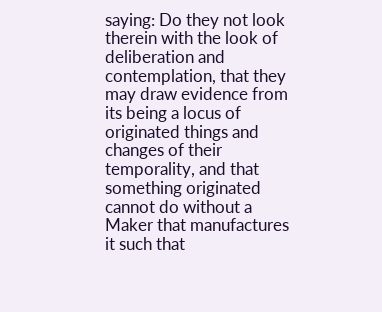saying: Do they not look therein with the look of deliberation and contemplation, that they may draw evidence from its being a locus of originated things and changes of their temporality, and that something originated cannot do without a Maker that manufactures it such that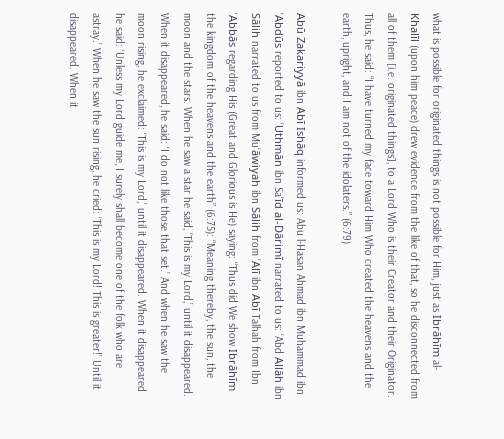what is possible for originated things is not possible for Him, just as Ibrāhīm al-Khalīl (upon him peace) drew evidence from the like of that, so he disconnected from all of them [i.e. originated things], to a Lord Who is their Creator and their Originator. Thus, he said: “I have turned my face toward Him Who created the heavens and the earth, upright, and I am not of the idolaters.” (6:79)

Abū Zakariyyā ibn Abī Ishāq informed us: Abu l-Hasan Ahmad ibn Muhammad ibn ‘Abdūs reported to us: ‘Uthmān ibn Sa‘īd al-Dārimī narrated to us: ‘Abd Allāh ibn Sālih narrated to us from Mu‘āwiyah ibn Sālih from ‘Alī ibn Abī Talhah from Ibn ‘Abbās regarding His (Great and Glorious is He) saying: “Thus did We show Ibrāhīm the kingdom of the heavens and the earth” (6:75): “Meaning thereby, the sun, the moon and the stars. When he saw a star he said, ‘This is my Lord,’ until it disappeared. When it disappeared, he said: ‘I do not like those that set.’ And when he saw the moon rising, he exclaimed: ‘This is my Lord,’ until it disappeared. When it disappeared he said: ‘Unless my Lord guide me, I surely shall become one of the folk who are astray.’ When he saw the sun rising, he cried: ‘This is my Lord! This is greater!’ Until it disappeared. When it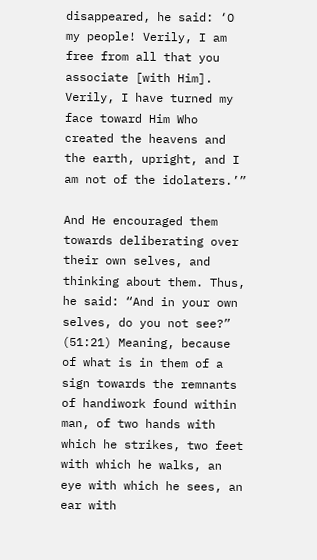disappeared, he said: ‘O my people! Verily, I am free from all that you associate [with Him]. Verily, I have turned my face toward Him Who created the heavens and the earth, upright, and I am not of the idolaters.’”

And He encouraged them towards deliberating over their own selves, and thinking about them. Thus, he said: “And in your own selves, do you not see?” (51:21) Meaning, because of what is in them of a sign towards the remnants of handiwork found within man, of two hands with which he strikes, two feet with which he walks, an eye with which he sees, an ear with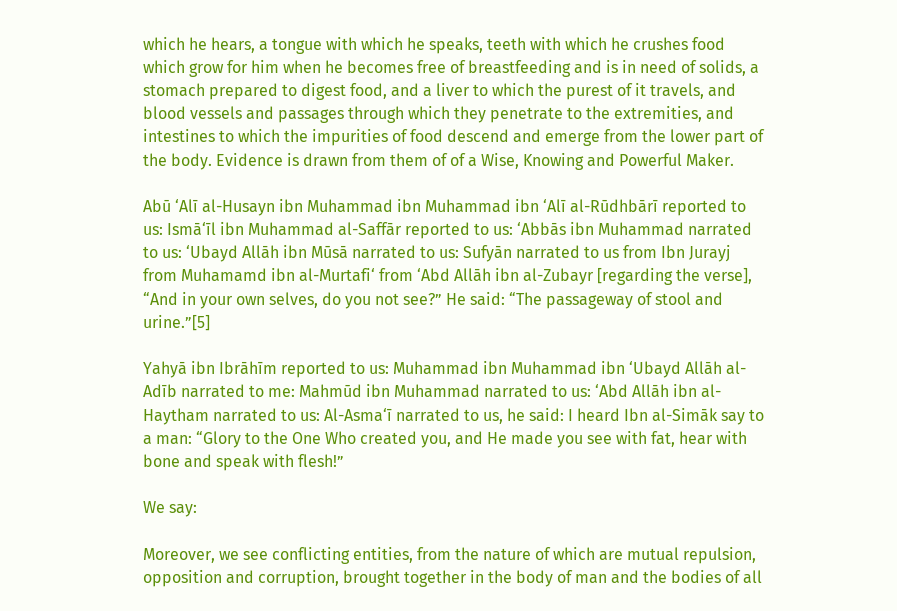which he hears, a tongue with which he speaks, teeth with which he crushes food which grow for him when he becomes free of breastfeeding and is in need of solids, a stomach prepared to digest food, and a liver to which the purest of it travels, and blood vessels and passages through which they penetrate to the extremities, and intestines to which the impurities of food descend and emerge from the lower part of the body. Evidence is drawn from them of of a Wise, Knowing and Powerful Maker.

Abū ‘Alī al-Husayn ibn Muhammad ibn Muhammad ibn ‘Alī al-Rūdhbārī reported to us: Ismā‘īl ibn Muhammad al-Saffār reported to us: ‘Abbās ibn Muhammad narrated to us: ‘Ubayd Allāh ibn Mūsā narrated to us: Sufyān narrated to us from Ibn Jurayj from Muhamamd ibn al-Murtafi‘ from ‘Abd Allāh ibn al-Zubayr [regarding the verse], “And in your own selves, do you not see?” He said: “The passageway of stool and urine.”[5]

Yahyā ibn Ibrāhīm reported to us: Muhammad ibn Muhammad ibn ‘Ubayd Allāh al-Adīb narrated to me: Mahmūd ibn Muhammad narrated to us: ‘Abd Allāh ibn al-Haytham narrated to us: Al-Asma‘ī narrated to us, he said: I heard Ibn al-Simāk say to a man: “Glory to the One Who created you, and He made you see with fat, hear with bone and speak with flesh!”

We say:

Moreover, we see conflicting entities, from the nature of which are mutual repulsion, opposition and corruption, brought together in the body of man and the bodies of all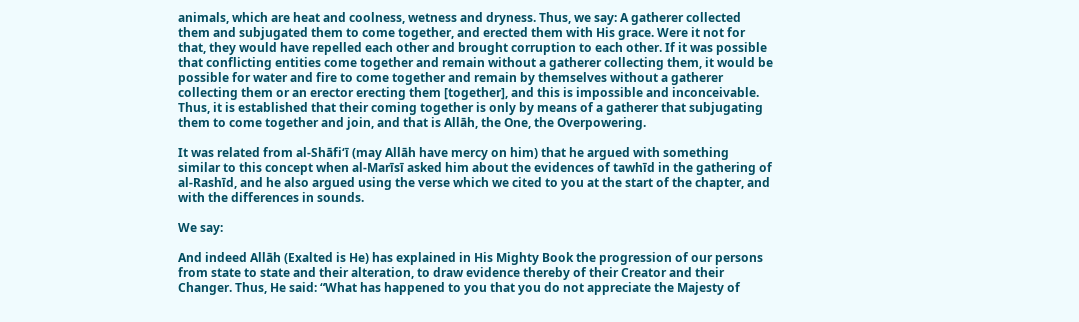animals, which are heat and coolness, wetness and dryness. Thus, we say: A gatherer collected them and subjugated them to come together, and erected them with His grace. Were it not for that, they would have repelled each other and brought corruption to each other. If it was possible that conflicting entities come together and remain without a gatherer collecting them, it would be possible for water and fire to come together and remain by themselves without a gatherer collecting them or an erector erecting them [together], and this is impossible and inconceivable. Thus, it is established that their coming together is only by means of a gatherer that subjugating them to come together and join, and that is Allāh, the One, the Overpowering.

It was related from al-Shāfi‘ī (may Allāh have mercy on him) that he argued with something similar to this concept when al-Marīsī asked him about the evidences of tawhīd in the gathering of al-Rashīd, and he also argued using the verse which we cited to you at the start of the chapter, and with the differences in sounds.

We say:

And indeed Allāh (Exalted is He) has explained in His Mighty Book the progression of our persons from state to state and their alteration, to draw evidence thereby of their Creator and their Changer. Thus, He said: “What has happened to you that you do not appreciate the Majesty of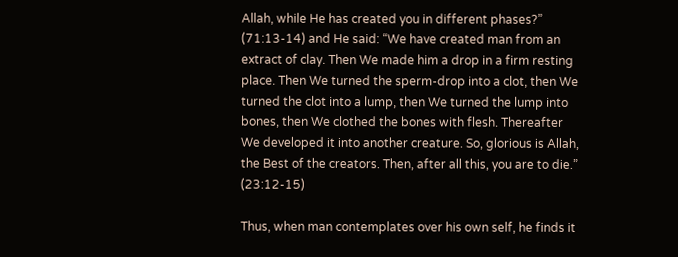Allah, while He has created you in different phases?” (71:13-14) and He said: “We have created man from an extract of clay. Then We made him a drop in a firm resting place. Then We turned the sperm-drop into a clot, then We turned the clot into a lump, then We turned the lump into bones, then We clothed the bones with flesh. Thereafter We developed it into another creature. So, glorious is Allah, the Best of the creators. Then, after all this, you are to die.” (23:12-15)

Thus, when man contemplates over his own self, he finds it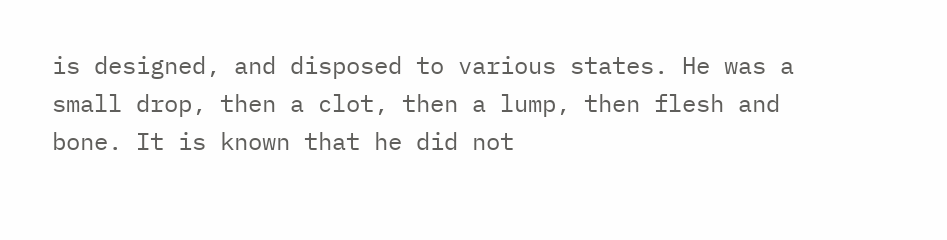is designed, and disposed to various states. He was a small drop, then a clot, then a lump, then flesh and bone. It is known that he did not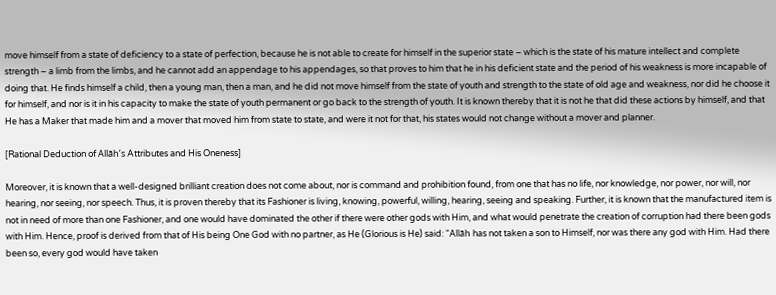move himself from a state of deficiency to a state of perfection, because he is not able to create for himself in the superior state – which is the state of his mature intellect and complete strength – a limb from the limbs, and he cannot add an appendage to his appendages, so that proves to him that he in his deficient state and the period of his weakness is more incapable of doing that. He finds himself a child, then a young man, then a man, and he did not move himself from the state of youth and strength to the state of old age and weakness, nor did he choose it for himself, and nor is it in his capacity to make the state of youth permanent or go back to the strength of youth. It is known thereby that it is not he that did these actions by himself, and that He has a Maker that made him and a mover that moved him from state to state, and were it not for that, his states would not change without a mover and planner.

[Rational Deduction of Allāh’s Attributes and His Oneness]

Moreover, it is known that a well-designed brilliant creation does not come about, nor is command and prohibition found, from one that has no life, nor knowledge, nor power, nor will, nor hearing, nor seeing, nor speech. Thus, it is proven thereby that its Fashioner is living, knowing, powerful, willing, hearing, seeing and speaking. Further, it is known that the manufactured item is not in need of more than one Fashioner, and one would have dominated the other if there were other gods with Him, and what would penetrate the creation of corruption had there been gods with Him. Hence, proof is derived from that of His being One God with no partner, as He (Glorious is He) said: “Allāh has not taken a son to Himself, nor was there any god with Him. Had there been so, every god would have taken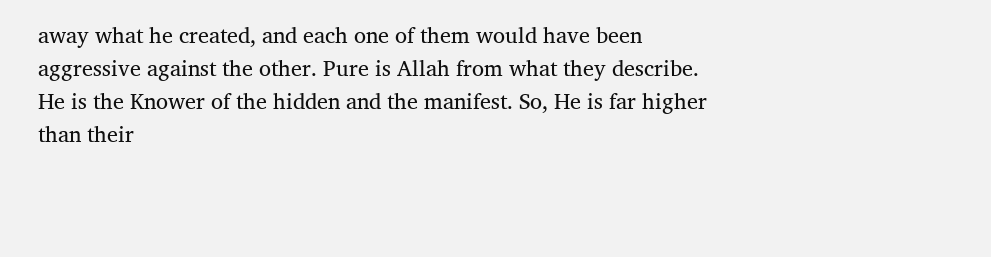away what he created, and each one of them would have been aggressive against the other. Pure is Allah from what they describe. He is the Knower of the hidden and the manifest. So, He is far higher than their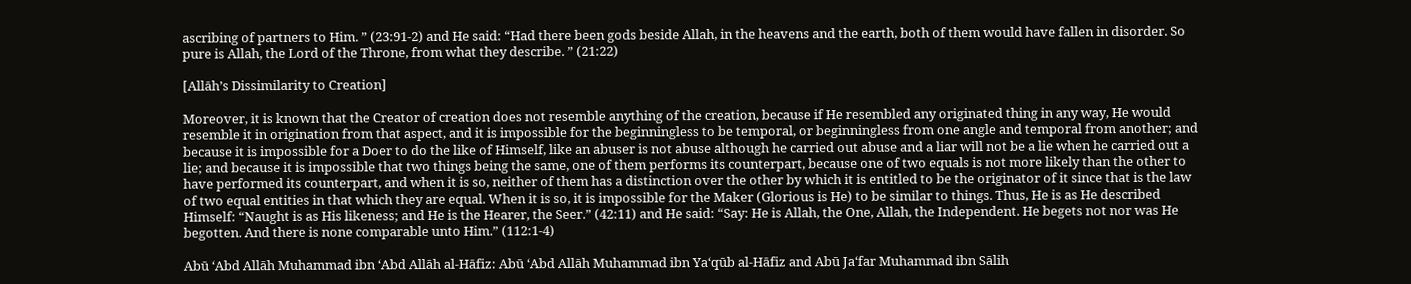ascribing of partners to Him. ” (23:91-2) and He said: “Had there been gods beside Allah, in the heavens and the earth, both of them would have fallen in disorder. So pure is Allah, the Lord of the Throne, from what they describe. ” (21:22)

[Allāh’s Dissimilarity to Creation]

Moreover, it is known that the Creator of creation does not resemble anything of the creation, because if He resembled any originated thing in any way, He would resemble it in origination from that aspect, and it is impossible for the beginningless to be temporal, or beginningless from one angle and temporal from another; and because it is impossible for a Doer to do the like of Himself, like an abuser is not abuse although he carried out abuse and a liar will not be a lie when he carried out a lie; and because it is impossible that two things being the same, one of them performs its counterpart, because one of two equals is not more likely than the other to have performed its counterpart, and when it is so, neither of them has a distinction over the other by which it is entitled to be the originator of it since that is the law of two equal entities in that which they are equal. When it is so, it is impossible for the Maker (Glorious is He) to be similar to things. Thus, He is as He described Himself: “Naught is as His likeness; and He is the Hearer, the Seer.” (42:11) and He said: “Say: He is Allah, the One, Allah, the Independent. He begets not nor was He begotten. And there is none comparable unto Him.” (112:1-4)

Abū ‘Abd Allāh Muhammad ibn ‘Abd Allāh al-Hāfiz: Abū ‘Abd Allāh Muhammad ibn Ya‘qūb al-Hāfiz and Abū Ja‘far Muhammad ibn Sālih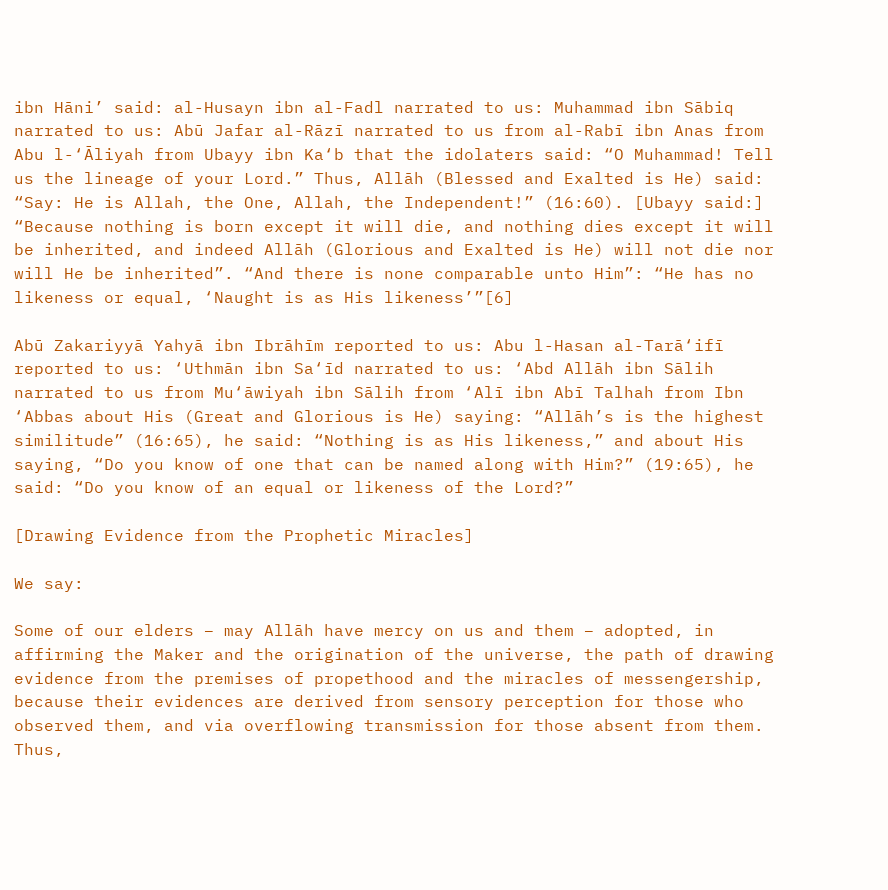ibn Hāni’ said: al-Husayn ibn al-Fadl narrated to us: Muhammad ibn Sābiq narrated to us: Abū Jafar al-Rāzī narrated to us from al-Rabī ibn Anas from Abu l-‘Āliyah from Ubayy ibn Ka‘b that the idolaters said: “O Muhammad! Tell us the lineage of your Lord.” Thus, Allāh (Blessed and Exalted is He) said: “Say: He is Allah, the One, Allah, the Independent!” (16:60). [Ubayy said:] “Because nothing is born except it will die, and nothing dies except it will be inherited, and indeed Allāh (Glorious and Exalted is He) will not die nor will He be inherited”. “And there is none comparable unto Him”: “He has no likeness or equal, ‘Naught is as His likeness’”[6]

Abū Zakariyyā Yahyā ibn Ibrāhīm reported to us: Abu l-Hasan al-Tarā‘ifī reported to us: ‘Uthmān ibn Sa‘īd narrated to us: ‘Abd Allāh ibn Sālih narrated to us from Mu‘āwiyah ibn Sālih from ‘Alī ibn Abī Talhah from Ibn ‘Abbas about His (Great and Glorious is He) saying: “Allāh’s is the highest similitude” (16:65), he said: “Nothing is as His likeness,” and about His saying, “Do you know of one that can be named along with Him?” (19:65), he said: “Do you know of an equal or likeness of the Lord?”

[Drawing Evidence from the Prophetic Miracles]

We say:

Some of our elders – may Allāh have mercy on us and them – adopted, in affirming the Maker and the origination of the universe, the path of drawing evidence from the premises of propethood and the miracles of messengership, because their evidences are derived from sensory perception for those who observed them, and via overflowing transmission for those absent from them. Thus,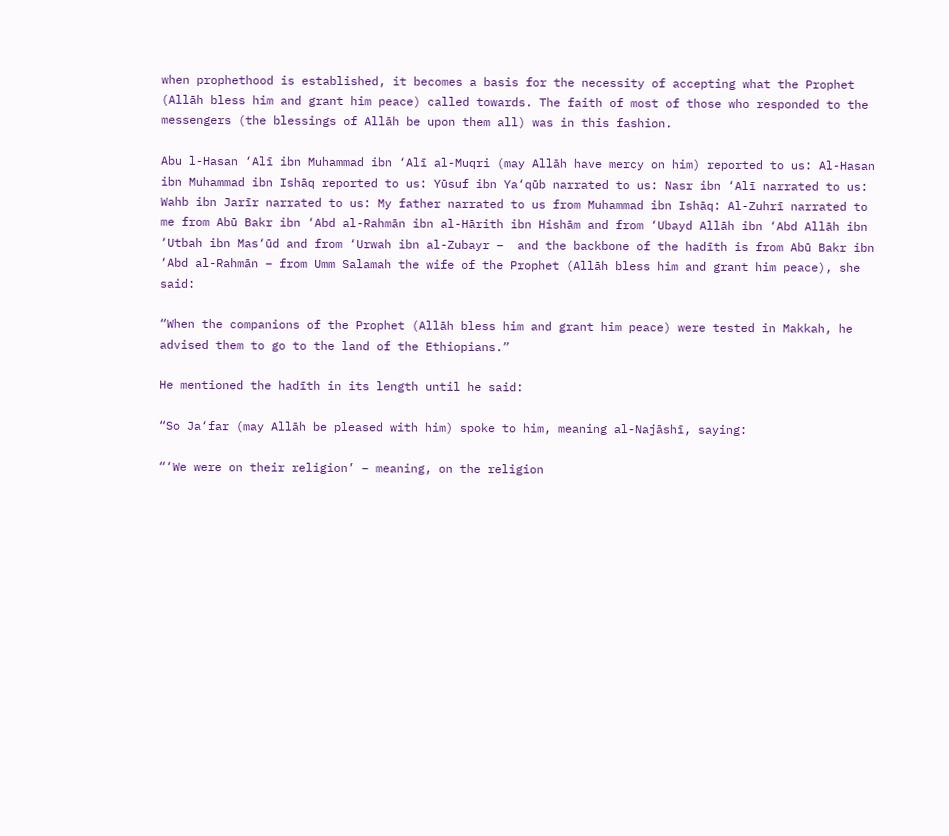when prophethood is established, it becomes a basis for the necessity of accepting what the Prophet (Allāh bless him and grant him peace) called towards. The faith of most of those who responded to the messengers (the blessings of Allāh be upon them all) was in this fashion.

Abu l-Hasan ‘Alī ibn Muhammad ibn ‘Alī al-Muqri (may Allāh have mercy on him) reported to us: Al-Hasan ibn Muhammad ibn Ishāq reported to us: Yūsuf ibn Ya‘qūb narrated to us: Nasr ibn ‘Alī narrated to us: Wahb ibn Jarīr narrated to us: My father narrated to us from Muhammad ibn Ishāq: Al-Zuhrī narrated to me from Abū Bakr ibn ‘Abd al-Rahmān ibn al-Hārith ibn Hishām and from ‘Ubayd Allāh ibn ‘Abd Allāh ibn ‘Utbah ibn Mas‘ūd and from ‘Urwah ibn al-Zubayr –  and the backbone of the hadīth is from Abū Bakr ibn ‘Abd al-Rahmān – from Umm Salamah the wife of the Prophet (Allāh bless him and grant him peace), she said:

“When the companions of the Prophet (Allāh bless him and grant him peace) were tested in Makkah, he advised them to go to the land of the Ethiopians.”

He mentioned the hadīth in its length until he said:

“So Ja‘far (may Allāh be pleased with him) spoke to him, meaning al-Najāshī, saying:

“‘We were on their religion’ – meaning, on the religion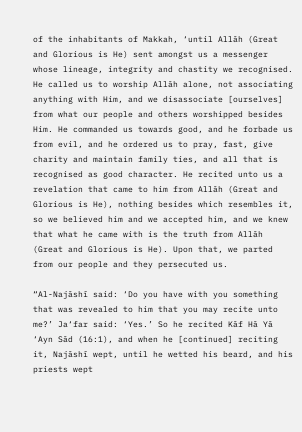of the inhabitants of Makkah, ‘until Allāh (Great and Glorious is He) sent amongst us a messenger whose lineage, integrity and chastity we recognised. He called us to worship Allāh alone, not associating anything with Him, and we disassociate [ourselves] from what our people and others worshipped besides Him. He commanded us towards good, and he forbade us from evil, and he ordered us to pray, fast, give charity and maintain family ties, and all that is recognised as good character. He recited unto us a revelation that came to him from Allāh (Great and Glorious is He), nothing besides which resembles it, so we believed him and we accepted him, and we knew that what he came with is the truth from Allāh (Great and Glorious is He). Upon that, we parted from our people and they persecuted us.

“Al-Najāshī said: ‘Do you have with you something that was revealed to him that you may recite unto me?’ Ja‘far said: ‘Yes.’ So he recited Kāf Hā Yā ‘Ayn Sād (16:1), and when he [continued] reciting it, Najāshī wept, until he wetted his beard, and his priests wept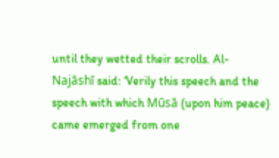until they wetted their scrolls. Al-Najāshī said: ‘Verily this speech and the speech with which Mūsā (upon him peace) came emerged from one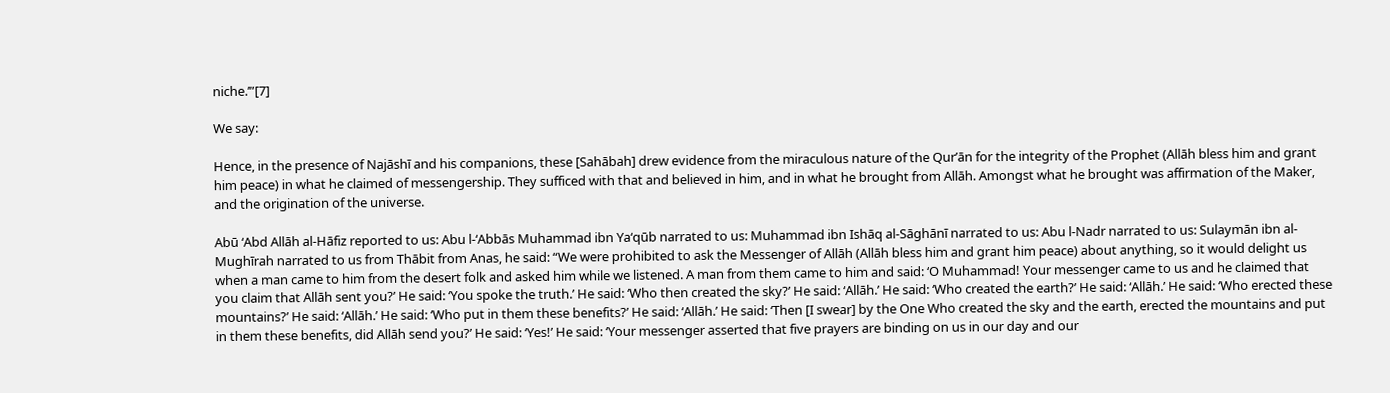niche.’”[7]

We say:

Hence, in the presence of Najāshī and his companions, these [Sahābah] drew evidence from the miraculous nature of the Qur’ān for the integrity of the Prophet (Allāh bless him and grant him peace) in what he claimed of messengership. They sufficed with that and believed in him, and in what he brought from Allāh. Amongst what he brought was affirmation of the Maker, and the origination of the universe.

Abū ‘Abd Allāh al-Hāfiz reported to us: Abu l-‘Abbās Muhammad ibn Ya‘qūb narrated to us: Muhammad ibn Ishāq al-Sāghānī narrated to us: Abu l-Nadr narrated to us: Sulaymān ibn al-Mughīrah narrated to us from Thābit from Anas, he said: “We were prohibited to ask the Messenger of Allāh (Allāh bless him and grant him peace) about anything, so it would delight us when a man came to him from the desert folk and asked him while we listened. A man from them came to him and said: ‘O Muhammad! Your messenger came to us and he claimed that you claim that Allāh sent you?’ He said: ‘You spoke the truth.’ He said: ‘Who then created the sky?’ He said: ‘Allāh.’ He said: ‘Who created the earth?’ He said: ‘Allāh.’ He said: ‘Who erected these mountains?’ He said: ‘Allāh.’ He said: ‘Who put in them these benefits?’ He said: ‘Allāh.’ He said: ‘Then [I swear] by the One Who created the sky and the earth, erected the mountains and put in them these benefits, did Allāh send you?’ He said: ‘Yes!’ He said: ‘Your messenger asserted that five prayers are binding on us in our day and our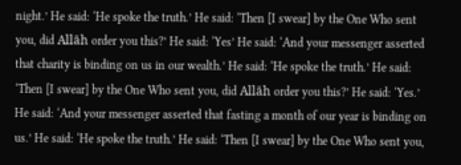night.’ He said: ‘He spoke the truth.’ He said: ‘Then [I swear] by the One Who sent you, did Allāh order you this?’ He said: ‘Yes’ He said: ‘And your messenger asserted that charity is binding on us in our wealth.’ He said: ‘He spoke the truth.’ He said: ‘Then [I swear] by the One Who sent you, did Allāh order you this?’ He said: ‘Yes.’ He said: ‘And your messenger asserted that fasting a month of our year is binding on us.’ He said: ‘He spoke the truth.’ He said: ‘Then [I swear] by the One Who sent you,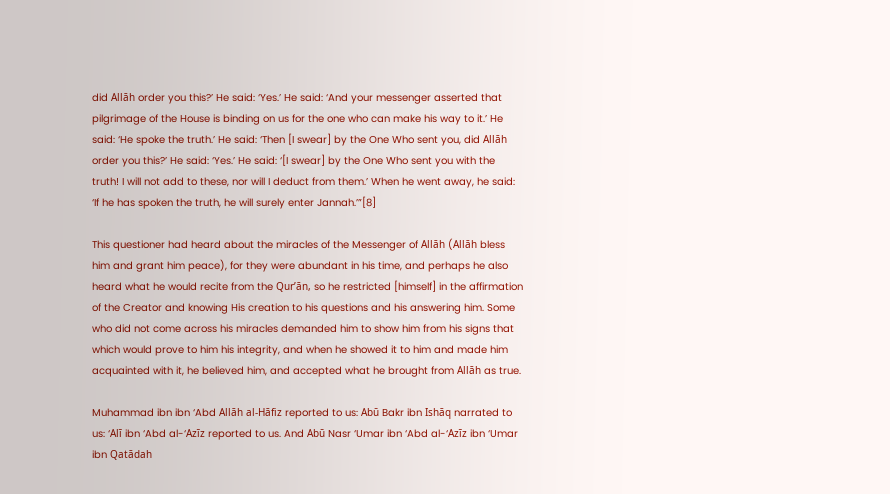did Allāh order you this?’ He said: ‘Yes.’ He said: ‘And your messenger asserted that pilgrimage of the House is binding on us for the one who can make his way to it.’ He said: ‘He spoke the truth.’ He said: ‘Then [I swear] by the One Who sent you, did Allāh order you this?’ He said: ‘Yes.’ He said: ‘[I swear] by the One Who sent you with the truth! I will not add to these, nor will I deduct from them.’ When he went away, he said: ‘If he has spoken the truth, he will surely enter Jannah.’”[8]

This questioner had heard about the miracles of the Messenger of Allāh (Allāh bless him and grant him peace), for they were abundant in his time, and perhaps he also heard what he would recite from the Qur’ān, so he restricted [himself] in the affirmation of the Creator and knowing His creation to his questions and his answering him. Some who did not come across his miracles demanded him to show him from his signs that which would prove to him his integrity, and when he showed it to him and made him acquainted with it, he believed him, and accepted what he brought from Allāh as true.

Muhammad ibn ibn ‘Abd Allāh al-Hāfiz reported to us: Abū Bakr ibn Ishāq narrated to us: ‘Alī ibn ‘Abd al-‘Azīz reported to us. And Abū Nasr ‘Umar ibn ‘Abd al-‘Azīz ibn ‘Umar ibn Qatādah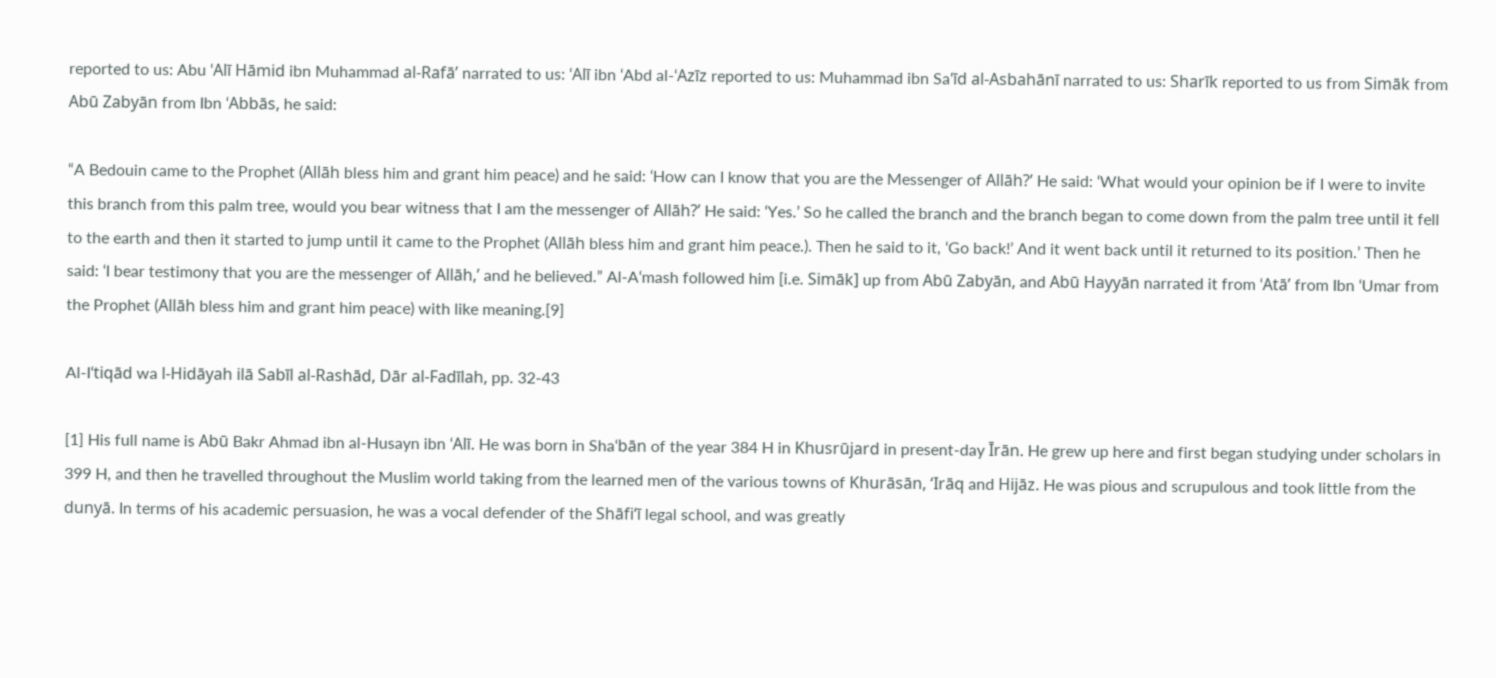reported to us: Abu ‘Alī Hāmid ibn Muhammad al-Rafā’ narrated to us: ‘Alī ibn ‘Abd al-‘Azīz reported to us: Muhammad ibn Sa‘īd al-Asbahānī narrated to us: Sharīk reported to us from Simāk from Abū Zabyān from Ibn ‘Abbās, he said:

“A Bedouin came to the Prophet (Allāh bless him and grant him peace) and he said: ‘How can I know that you are the Messenger of Allāh?’ He said: ‘What would your opinion be if I were to invite this branch from this palm tree, would you bear witness that I am the messenger of Allāh?’ He said: ‘Yes.’ So he called the branch and the branch began to come down from the palm tree until it fell to the earth and then it started to jump until it came to the Prophet (Allāh bless him and grant him peace.). Then he said to it, ‘Go back!’ And it went back until it returned to its position.’ Then he said: ‘I bear testimony that you are the messenger of Allāh,’ and he believed.” Al-A‘mash followed him [i.e. Simāk] up from Abū Zabyān, and Abū Hayyān narrated it from ‘Atā’ from Ibn ‘Umar from the Prophet (Allāh bless him and grant him peace) with like meaning.[9]

Al-I‘tiqād wa l-Hidāyah ilā Sabīl al-Rashād, Dār al-Fadīlah, pp. 32-43

[1] His full name is Abū Bakr Ahmad ibn al-Husayn ibn ‘Alī. He was born in Sha‘bān of the year 384 H in Khusrūjard in present-day Īrān. He grew up here and first began studying under scholars in 399 H, and then he travelled throughout the Muslim world taking from the learned men of the various towns of Khurāsān, ‘Irāq and Hijāz. He was pious and scrupulous and took little from the dunyā. In terms of his academic persuasion, he was a vocal defender of the Shāfi‘ī legal school, and was greatly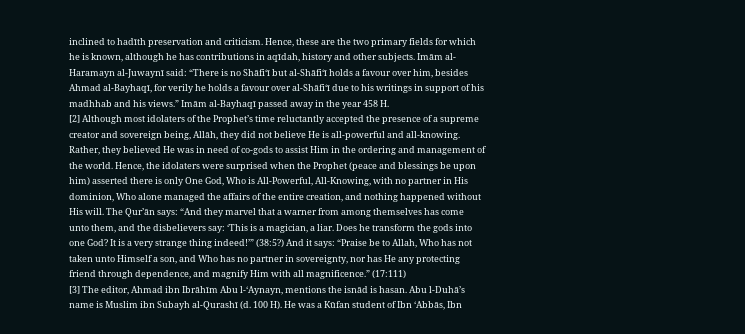inclined to hadīth preservation and criticism. Hence, these are the two primary fields for which he is known, although he has contributions in aqīdah, history and other subjects. Imām al-Haramayn al-Juwaynī said: “There is no Shāfi‘ī but al-Shāfi‘ī holds a favour over him, besides Ahmad al-Bayhaqī, for verily he holds a favour over al-Shāfi‘ī due to his writings in support of his madhhab and his views.” Imām al-Bayhaqī passed away in the year 458 H.
[2] Although most idolaters of the Prophet’s time reluctantly accepted the presence of a supreme creator and sovereign being, Allāh, they did not believe He is all-powerful and all-knowing. Rather, they believed He was in need of co-gods to assist Him in the ordering and management of the world. Hence, the idolaters were surprised when the Prophet (peace and blessings be upon him) asserted there is only One God, Who is All-Powerful, All-Knowing, with no partner in His dominion, Who alone managed the affairs of the entire creation, and nothing happened without His will. The Qur’ān says: “And they marvel that a warner from among themselves has come unto them, and the disbelievers say: ‘This is a magician, a liar. Does he transform the gods into one God? It is a very strange thing indeed!’” (38:5?) And it says: “Praise be to Allah, Who has not taken unto Himself a son, and Who has no partner in sovereignty, nor has He any protecting friend through dependence, and magnify Him with all magnificence.” (17:111)
[3] The editor, Ahmad ibn Ibrāhīm Abu l-‘Aynayn, mentions the isnād is hasan. Abu l-Duhā’s name is Muslim ibn Subayh al-Qurashī (d. 100 H). He was a Kūfan student of Ibn ‘Abbās, Ibn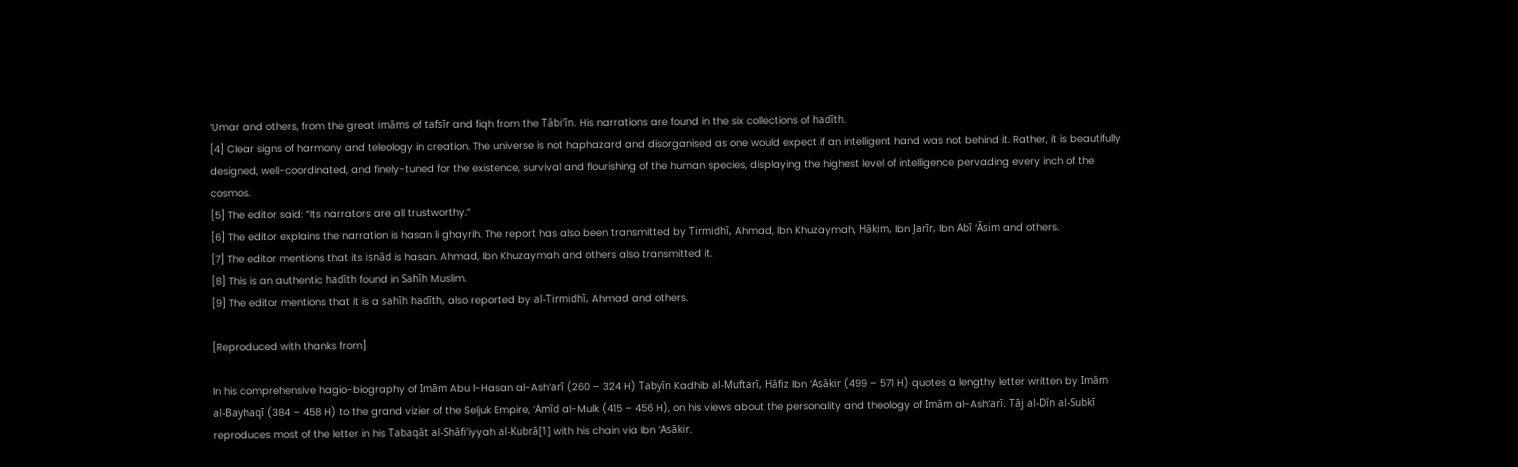‘Umar and others, from the great imāms of tafsīr and fiqh from the Tābi‘īn. His narrations are found in the six collections of hadīth.
[4] Clear signs of harmony and teleology in creation. The universe is not haphazard and disorganised as one would expect if an intelligent hand was not behind it. Rather, it is beautifully designed, well-coordinated, and finely-tuned for the existence, survival and flourishing of the human species, displaying the highest level of intelligence pervading every inch of the cosmos.
[5] The editor said: “Its narrators are all trustworthy.”
[6] The editor explains the narration is hasan li ghayrih. The report has also been transmitted by Tirmidhī, Ahmad, Ibn Khuzaymah, Hākim, Ibn Jarīr, Ibn Abī ‘Āsim and others.
[7] The editor mentions that its isnād is hasan. Ahmad, Ibn Khuzaymah and others also transmitted it.
[8] This is an authentic hadīth found in Sahīh Muslim.
[9] The editor mentions that it is a sahīh hadīth, also reported by al-Tirmidhī, Ahmad and others.

[Reproduced with thanks from]

In his comprehensive hagio-biography of Imām Abu l-Hasan al-Ash‘arī (260 – 324 H) Tabyīn Kadhib al-Muftarī, Hāfiz Ibn ‘Asākir (499 – 571 H) quotes a lengthy letter written by Imām al-Bayhaqī (384 – 458 H) to the grand vizier of the Seljuk Empire, ‘Amīd al-Mulk (415 – 456 H), on his views about the personality and theology of Imām al-Ash‘arī. Tāj al-Dīn al-Subkī reproduces most of the letter in his Tabaqāt al-Shāfi‘iyyah al-Kubrā[1] with his chain via Ibn ‘Asākir.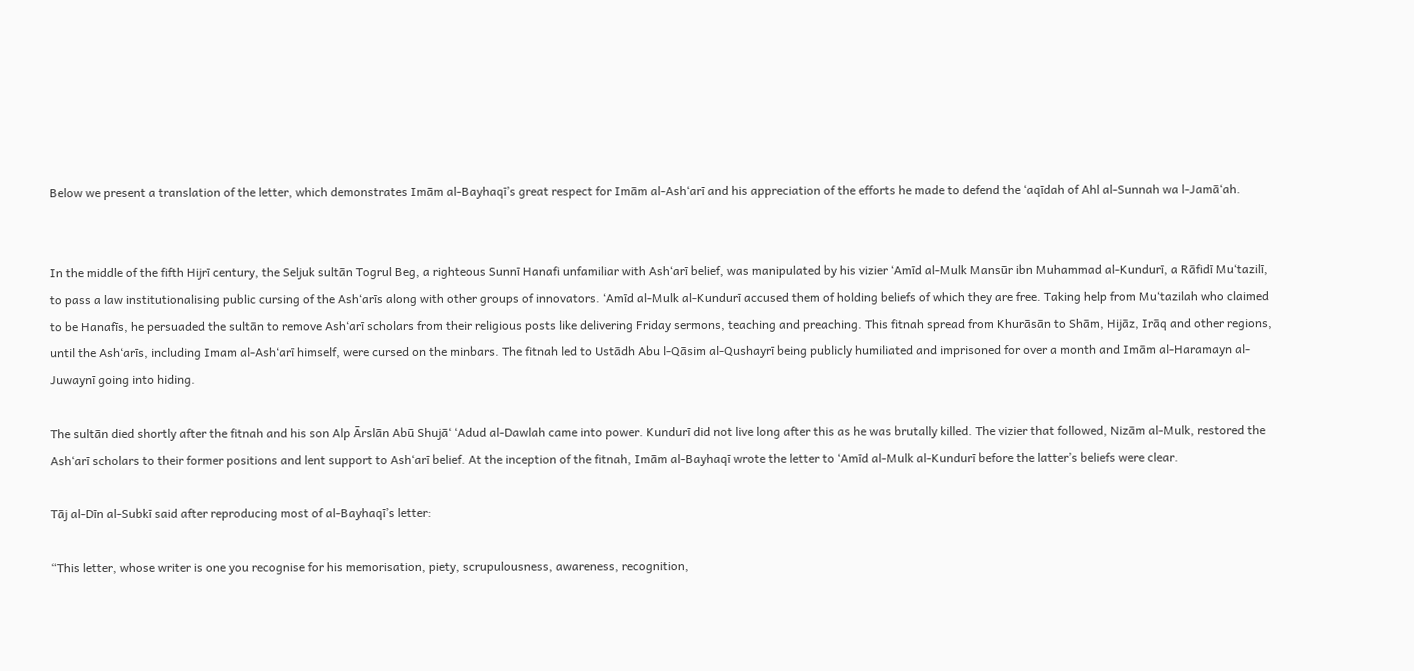Below we present a translation of the letter, which demonstrates Imām al-Bayhaqī’s great respect for Imām al-Ash‘arī and his appreciation of the efforts he made to defend the ‘aqīdah of Ahl al-Sunnah wa l-Jamā‘ah.


In the middle of the fifth Hijrī century, the Seljuk sultān Togrul Beg, a righteous Sunnī Hanafi unfamiliar with Ash‘arī belief, was manipulated by his vizier ‘Amīd al-Mulk Mansūr ibn Muhammad al-Kundurī, a Rāfidī Mu‘tazilī, to pass a law institutionalising public cursing of the Ash‘arīs along with other groups of innovators. ‘Amīd al-Mulk al-Kundurī accused them of holding beliefs of which they are free. Taking help from Mu‘tazilah who claimed to be Hanafīs, he persuaded the sultān to remove Ash‘arī scholars from their religious posts like delivering Friday sermons, teaching and preaching. This fitnah spread from Khurāsān to Shām, Hijāz, Irāq and other regions, until the Ash‘arīs, including Imam al-Ash‘arī himself, were cursed on the minbars. The fitnah led to Ustādh Abu l-Qāsim al-Qushayrī being publicly humiliated and imprisoned for over a month and Imām al-Haramayn al-Juwaynī going into hiding.

The sultān died shortly after the fitnah and his son Alp Ārslān Abū Shujā‘ ‘Adud al-Dawlah came into power. Kundurī did not live long after this as he was brutally killed. The vizier that followed, Nizām al-Mulk, restored the Ash‘arī scholars to their former positions and lent support to Ash‘arī belief. At the inception of the fitnah, Imām al-Bayhaqī wrote the letter to ‘Amīd al-Mulk al-Kundurī before the latter’s beliefs were clear.

Tāj al-Dīn al-Subkī said after reproducing most of al-Bayhaqī’s letter:

“This letter, whose writer is one you recognise for his memorisation, piety, scrupulousness, awareness, recognition,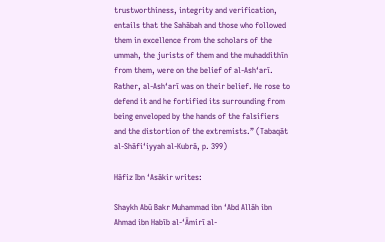trustworthiness, integrity and verification, entails that the Sahābah and those who followed them in excellence from the scholars of the ummah, the jurists of them and the muhaddithīn from them, were on the belief of al-Ash‘arī. Rather, al-Ash‘arī was on their belief. He rose to defend it and he fortified its surrounding from being enveloped by the hands of the falsifiers and the distortion of the extremists.” (Tabaqāt al-Shāfi‘iyyah al-Kubrā, p. 399)

Hāfiz Ibn ‘Asākir writes:

Shaykh Abū Bakr Muhammad ibn ‘Abd Allāh ibn Ahmad ibn Habīb al-‘Āmirī al-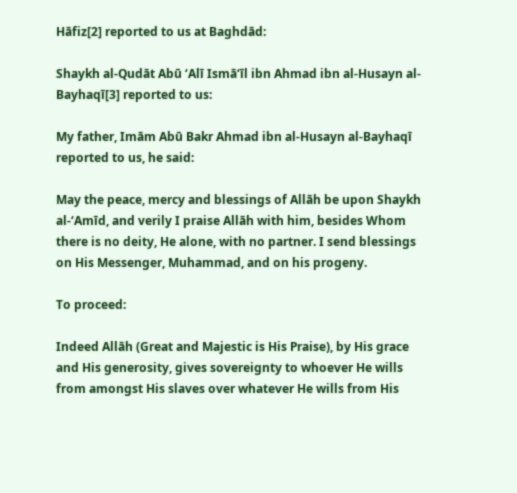Hāfiz[2] reported to us at Baghdād:

Shaykh al-Qudāt Abū ‘Alī Ismā‘īl ibn Ahmad ibn al-Husayn al-Bayhaqī[3] reported to us:

My father, Imām Abū Bakr Ahmad ibn al-Husayn al-Bayhaqī reported to us, he said:

May the peace, mercy and blessings of Allāh be upon Shaykh al-‘Amīd, and verily I praise Allāh with him, besides Whom there is no deity, He alone, with no partner. I send blessings on His Messenger, Muhammad, and on his progeny.

To proceed:

Indeed Allāh (Great and Majestic is His Praise), by His grace and His generosity, gives sovereignty to whoever He wills from amongst His slaves over whatever He wills from His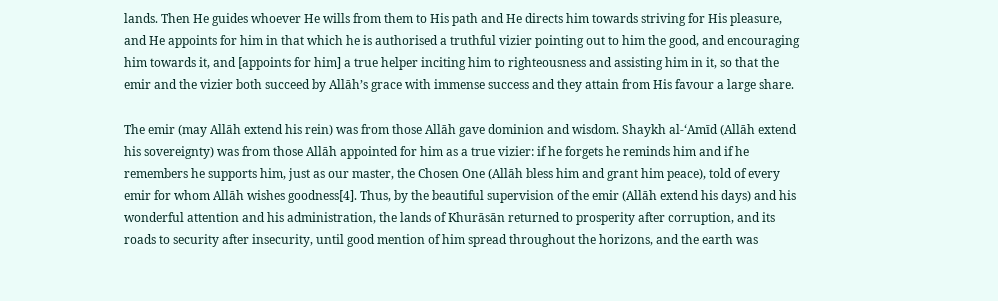lands. Then He guides whoever He wills from them to His path and He directs him towards striving for His pleasure, and He appoints for him in that which he is authorised a truthful vizier pointing out to him the good, and encouraging him towards it, and [appoints for him] a true helper inciting him to righteousness and assisting him in it, so that the emir and the vizier both succeed by Allāh’s grace with immense success and they attain from His favour a large share.

The emir (may Allāh extend his rein) was from those Allāh gave dominion and wisdom. Shaykh al-‘Amīd (Allāh extend his sovereignty) was from those Allāh appointed for him as a true vizier: if he forgets he reminds him and if he remembers he supports him, just as our master, the Chosen One (Allāh bless him and grant him peace), told of every emir for whom Allāh wishes goodness[4]. Thus, by the beautiful supervision of the emir (Allāh extend his days) and his wonderful attention and his administration, the lands of Khurāsān returned to prosperity after corruption, and its roads to security after insecurity, until good mention of him spread throughout the horizons, and the earth was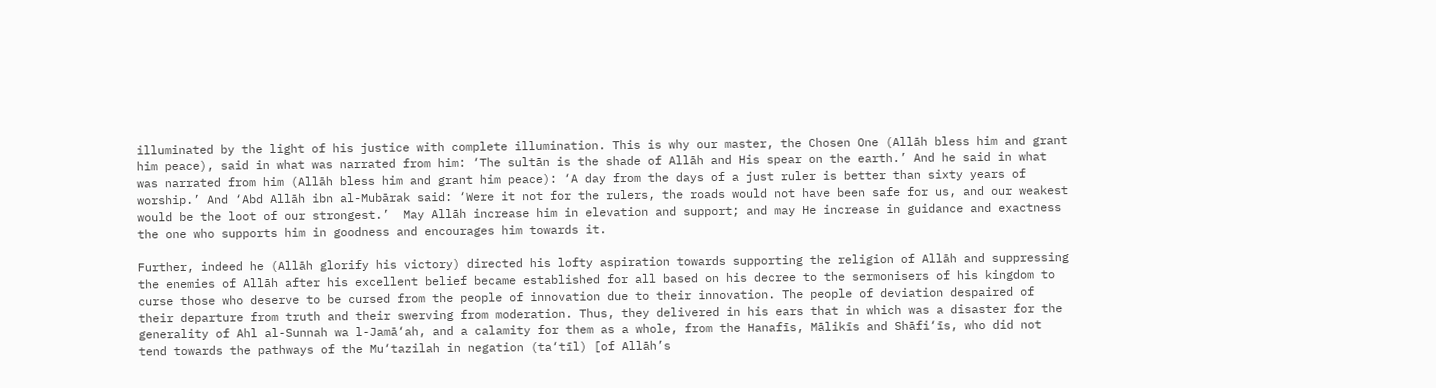illuminated by the light of his justice with complete illumination. This is why our master, the Chosen One (Allāh bless him and grant him peace), said in what was narrated from him: ‘The sultān is the shade of Allāh and His spear on the earth.’ And he said in what was narrated from him (Allāh bless him and grant him peace): ‘A day from the days of a just ruler is better than sixty years of worship.’ And ‘Abd Allāh ibn al-Mubārak said: ‘Were it not for the rulers, the roads would not have been safe for us, and our weakest would be the loot of our strongest.’  May Allāh increase him in elevation and support; and may He increase in guidance and exactness the one who supports him in goodness and encourages him towards it.

Further, indeed he (Allāh glorify his victory) directed his lofty aspiration towards supporting the religion of Allāh and suppressing the enemies of Allāh after his excellent belief became established for all based on his decree to the sermonisers of his kingdom to curse those who deserve to be cursed from the people of innovation due to their innovation. The people of deviation despaired of their departure from truth and their swerving from moderation. Thus, they delivered in his ears that in which was a disaster for the generality of Ahl al-Sunnah wa l-Jamā‘ah, and a calamity for them as a whole, from the Hanafīs, Mālikīs and Shāfi‘īs, who did not tend towards the pathways of the Mu‘tazilah in negation (ta‘tīl) [of Allāh’s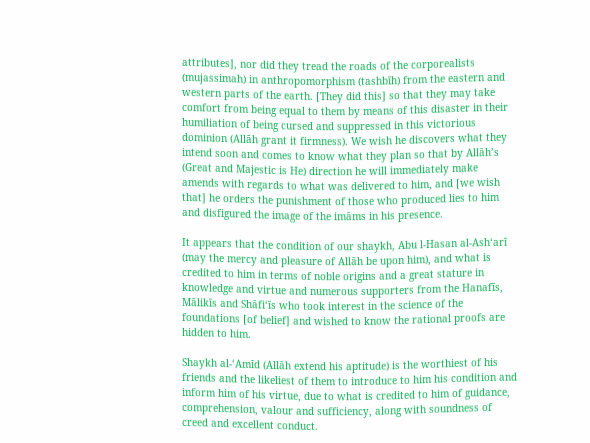attributes], nor did they tread the roads of the corporealists (mujassimah) in anthropomorphism (tashbīh) from the eastern and western parts of the earth. [They did this] so that they may take comfort from being equal to them by means of this disaster in their humiliation of being cursed and suppressed in this victorious dominion (Allāh grant it firmness). We wish he discovers what they intend soon and comes to know what they plan so that by Allāh’s (Great and Majestic is He) direction he will immediately make amends with regards to what was delivered to him, and [we wish that] he orders the punishment of those who produced lies to him and disfigured the image of the imāms in his presence.

It appears that the condition of our shaykh, Abu l-Hasan al-Ash‘arī (may the mercy and pleasure of Allāh be upon him), and what is credited to him in terms of noble origins and a great stature in knowledge and virtue and numerous supporters from the Hanafīs, Mālikīs and Shāfi‘īs who took interest in the science of the foundations [of belief] and wished to know the rational proofs are hidden to him.

Shaykh al-‘Amīd (Allāh extend his aptitude) is the worthiest of his friends and the likeliest of them to introduce to him his condition and inform him of his virtue, due to what is credited to him of guidance, comprehension, valour and sufficiency, along with soundness of creed and excellent conduct.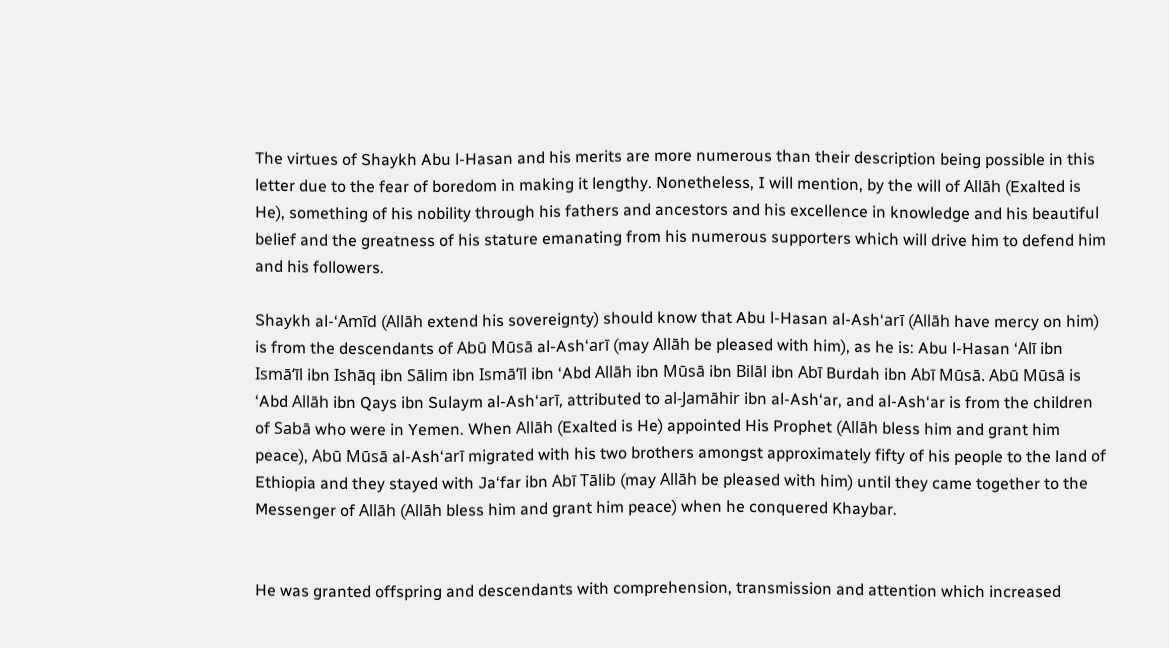The virtues of Shaykh Abu l-Hasan and his merits are more numerous than their description being possible in this letter due to the fear of boredom in making it lengthy. Nonetheless, I will mention, by the will of Allāh (Exalted is He), something of his nobility through his fathers and ancestors and his excellence in knowledge and his beautiful belief and the greatness of his stature emanating from his numerous supporters which will drive him to defend him and his followers.

Shaykh al-‘Amīd (Allāh extend his sovereignty) should know that Abu l-Hasan al-Ash‘arī (Allāh have mercy on him) is from the descendants of Abū Mūsā al-Ash‘arī (may Allāh be pleased with him), as he is: Abu l-Hasan ‘Alī ibn Ismā‘īl ibn Ishāq ibn Sālim ibn Ismā‘īl ibn ‘Abd Allāh ibn Mūsā ibn Bilāl ibn Abī Burdah ibn Abī Mūsā. Abū Mūsā is ‘Abd Allāh ibn Qays ibn Sulaym al-Ash‘arī, attributed to al-Jamāhir ibn al-Ash‘ar, and al-Ash‘ar is from the children of Sabā who were in Yemen. When Allāh (Exalted is He) appointed His Prophet (Allāh bless him and grant him peace), Abū Mūsā al-Ash‘arī migrated with his two brothers amongst approximately fifty of his people to the land of Ethiopia and they stayed with Ja‘far ibn Abī Tālib (may Allāh be pleased with him) until they came together to the Messenger of Allāh (Allāh bless him and grant him peace) when he conquered Khaybar.


He was granted offspring and descendants with comprehension, transmission and attention which increased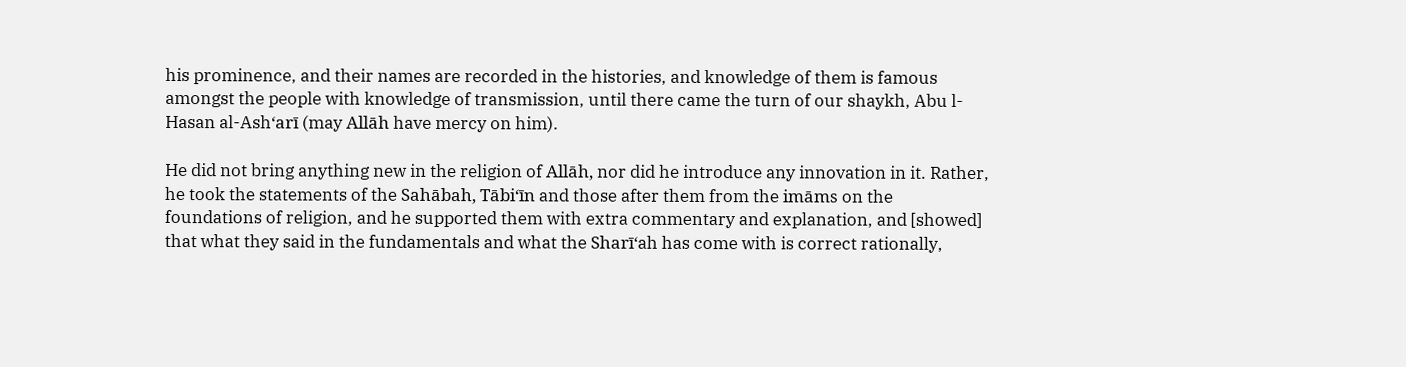his prominence, and their names are recorded in the histories, and knowledge of them is famous amongst the people with knowledge of transmission, until there came the turn of our shaykh, Abu l-Hasan al-Ash‘arī (may Allāh have mercy on him).

He did not bring anything new in the religion of Allāh, nor did he introduce any innovation in it. Rather, he took the statements of the Sahābah, Tābi‘īn and those after them from the imāms on the foundations of religion, and he supported them with extra commentary and explanation, and [showed] that what they said in the fundamentals and what the Sharī‘ah has come with is correct rationally,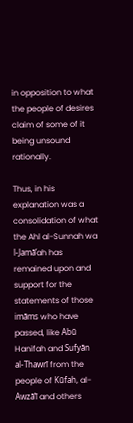in opposition to what the people of desires claim of some of it being unsound rationally.

Thus, in his explanation was a consolidation of what the Ahl al-Sunnah wa l-Jamā‘ah has remained upon and support for the statements of those imāms who have passed, like Abū Hanifah and Sufyān al-Thawrī from the people of Kūfah, al-Awzā‘ī and others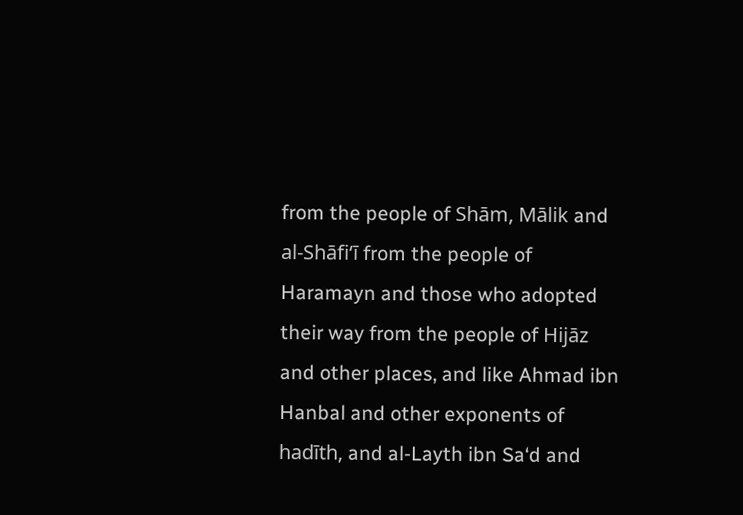from the people of Shām, Mālik and al-Shāfi‘ī from the people of Haramayn and those who adopted their way from the people of Hijāz and other places, and like Ahmad ibn Hanbal and other exponents of hadīth, and al-Layth ibn Sa‘d and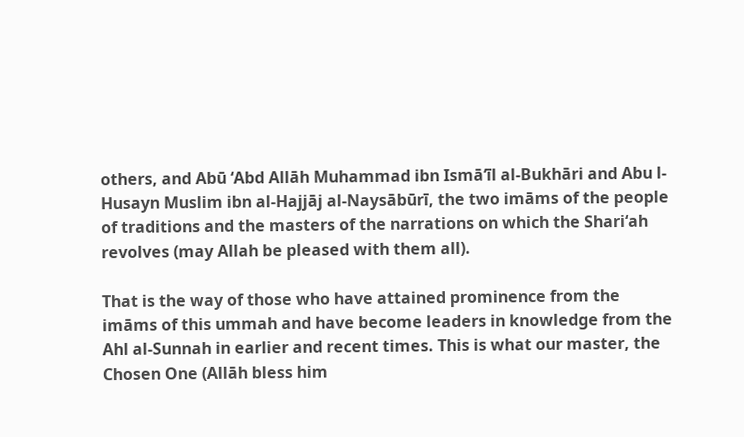others, and Abū ‘Abd Allāh Muhammad ibn Ismā‘īl al-Bukhāri and Abu l-Husayn Muslim ibn al-Hajjāj al-Naysābūrī, the two imāms of the people of traditions and the masters of the narrations on which the Shari‘ah revolves (may Allah be pleased with them all).

That is the way of those who have attained prominence from the imāms of this ummah and have become leaders in knowledge from the Ahl al-Sunnah in earlier and recent times. This is what our master, the Chosen One (Allāh bless him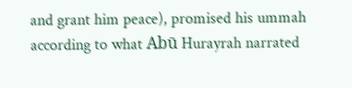and grant him peace), promised his ummah according to what Abū Hurayrah narrated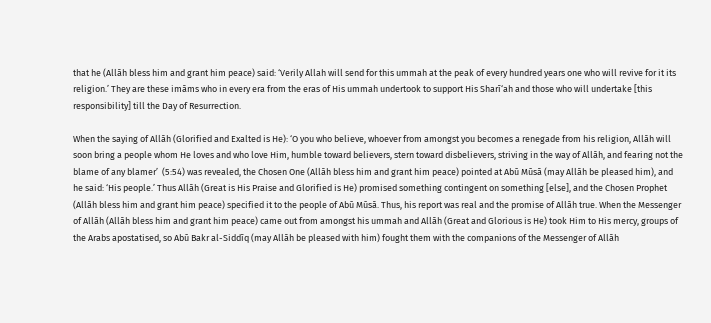that he (Allāh bless him and grant him peace) said: ‘Verily Allah will send for this ummah at the peak of every hundred years one who will revive for it its religion.’ They are these imāms who in every era from the eras of His ummah undertook to support His Sharī‘ah and those who will undertake [this responsibility] till the Day of Resurrection.

When the saying of Allāh (Glorified and Exalted is He): ‘O you who believe, whoever from amongst you becomes a renegade from his religion, Allāh will soon bring a people whom He loves and who love Him, humble toward believers, stern toward disbelievers, striving in the way of Allāh, and fearing not the blame of any blamer’  (5:54) was revealed, the Chosen One (Allāh bless him and grant him peace) pointed at Abū Mūsā (may Allāh be pleased him), and he said: ‘His people.’ Thus Allāh (Great is His Praise and Glorified is He) promised something contingent on something [else], and the Chosen Prophet (Allāh bless him and grant him peace) specified it to the people of Abū Mūsā. Thus, his report was real and the promise of Allāh true. When the Messenger of Allāh (Allāh bless him and grant him peace) came out from amongst his ummah and Allāh (Great and Glorious is He) took Him to His mercy, groups of the Arabs apostatised, so Abū Bakr al-Siddīq (may Allāh be pleased with him) fought them with the companions of the Messenger of Allāh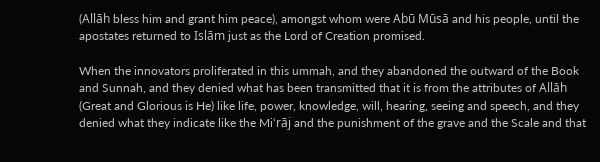(Allāh bless him and grant him peace), amongst whom were Abū Mūsā and his people, until the apostates returned to Islām just as the Lord of Creation promised.

When the innovators proliferated in this ummah, and they abandoned the outward of the Book and Sunnah, and they denied what has been transmitted that it is from the attributes of Allāh (Great and Glorious is He) like life, power, knowledge, will, hearing, seeing and speech, and they denied what they indicate like the Mi‘rāj and the punishment of the grave and the Scale and that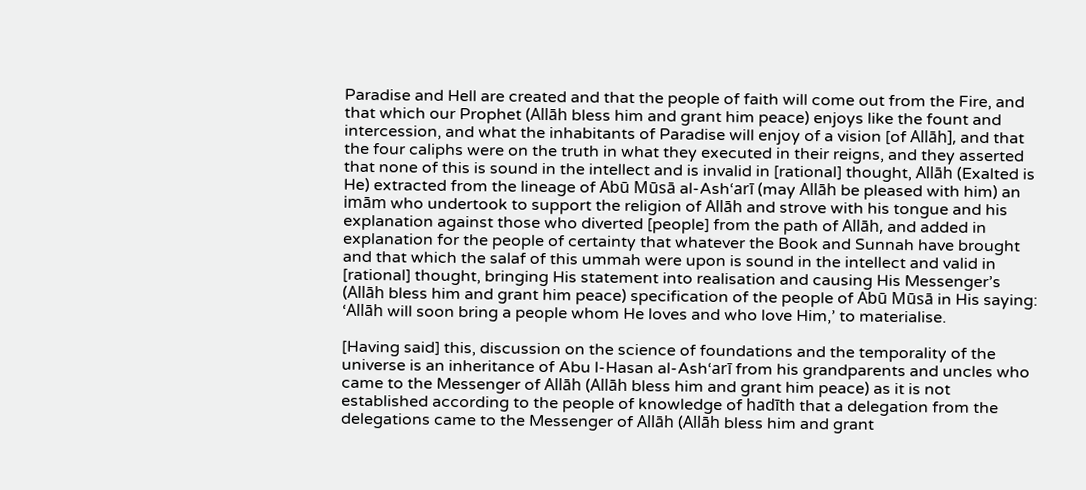Paradise and Hell are created and that the people of faith will come out from the Fire, and that which our Prophet (Allāh bless him and grant him peace) enjoys like the fount and intercession, and what the inhabitants of Paradise will enjoy of a vision [of Allāh], and that the four caliphs were on the truth in what they executed in their reigns, and they asserted that none of this is sound in the intellect and is invalid in [rational] thought, Allāh (Exalted is He) extracted from the lineage of Abū Mūsā al-Ash‘arī (may Allāh be pleased with him) an imām who undertook to support the religion of Allāh and strove with his tongue and his explanation against those who diverted [people] from the path of Allāh, and added in explanation for the people of certainty that whatever the Book and Sunnah have brought and that which the salaf of this ummah were upon is sound in the intellect and valid in [rational] thought, bringing His statement into realisation and causing His Messenger’s (Allāh bless him and grant him peace) specification of the people of Abū Mūsā in His saying: ‘Allāh will soon bring a people whom He loves and who love Him,’ to materialise.

[Having said] this, discussion on the science of foundations and the temporality of the universe is an inheritance of Abu l-Hasan al-Ash‘arī from his grandparents and uncles who came to the Messenger of Allāh (Allāh bless him and grant him peace) as it is not established according to the people of knowledge of hadīth that a delegation from the delegations came to the Messenger of Allāh (Allāh bless him and grant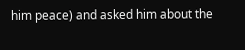him peace) and asked him about the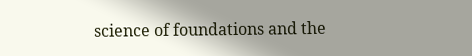science of foundations and the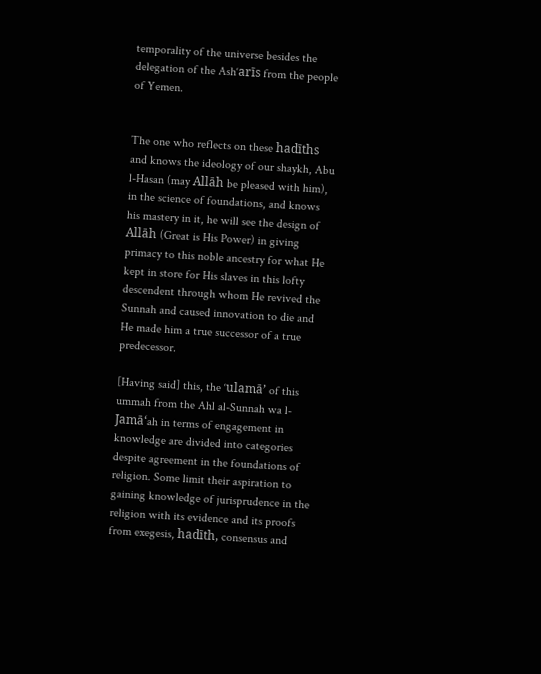temporality of the universe besides the delegation of the Ash‘arīs from the people of Yemen.


The one who reflects on these hadīths and knows the ideology of our shaykh, Abu l-Hasan (may Allāh be pleased with him), in the science of foundations, and knows his mastery in it, he will see the design of Allāh (Great is His Power) in giving primacy to this noble ancestry for what He kept in store for His slaves in this lofty descendent through whom He revived the Sunnah and caused innovation to die and He made him a true successor of a true predecessor.

[Having said] this, the ‘ulamā’ of this ummah from the Ahl al-Sunnah wa l-Jamā‘ah in terms of engagement in knowledge are divided into categories despite agreement in the foundations of religion. Some limit their aspiration to gaining knowledge of jurisprudence in the religion with its evidence and its proofs from exegesis, hadīth, consensus and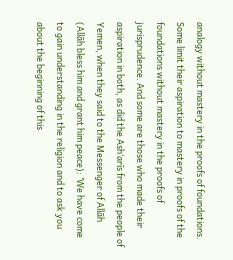analogy without mastery in the proofs of foundations. Some limit their aspiration to mastery in proofs of the foundations without mastery in the proofs of jurisprudence. And some are those who made their aspiration in both, as did the Ash‘arīs from the people of Yemen, when they said to the Messenger of Allāh (Allāh bless him and grant him peace): ‘We have come to gain understanding in the religion and to ask you about the beginning of this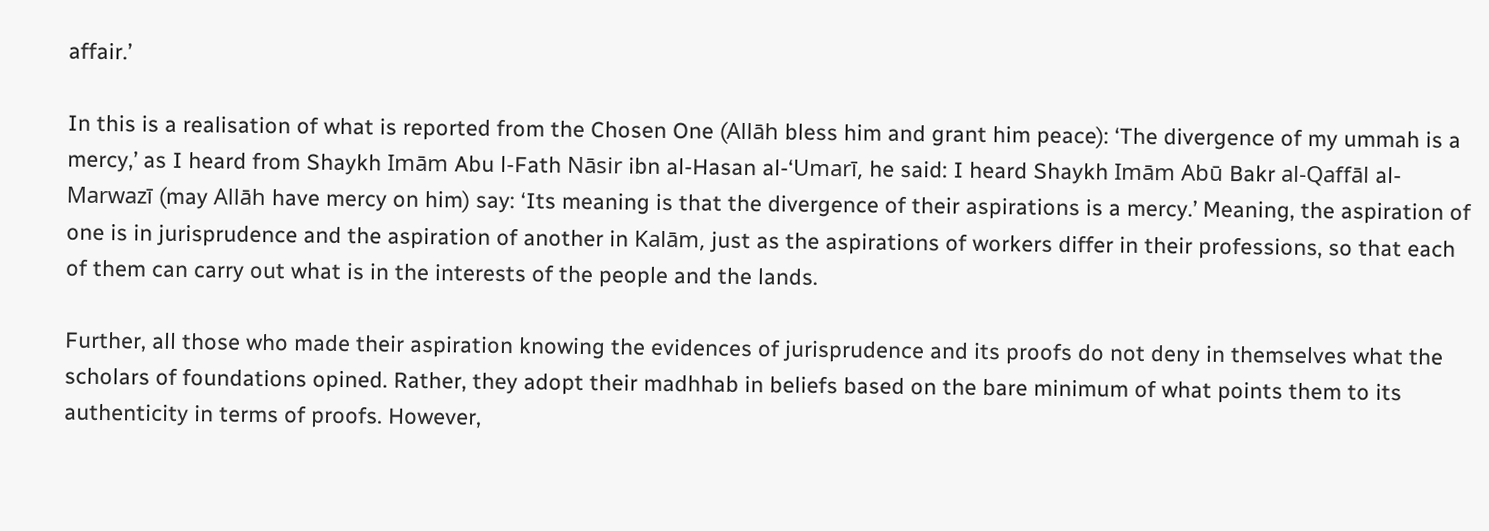affair.’

In this is a realisation of what is reported from the Chosen One (Allāh bless him and grant him peace): ‘The divergence of my ummah is a mercy,’ as I heard from Shaykh Imām Abu l-Fath Nāsir ibn al-Hasan al-‘Umarī, he said: I heard Shaykh Imām Abū Bakr al-Qaffāl al-Marwazī (may Allāh have mercy on him) say: ‘Its meaning is that the divergence of their aspirations is a mercy.’ Meaning, the aspiration of one is in jurisprudence and the aspiration of another in Kalām, just as the aspirations of workers differ in their professions, so that each of them can carry out what is in the interests of the people and the lands.

Further, all those who made their aspiration knowing the evidences of jurisprudence and its proofs do not deny in themselves what the scholars of foundations opined. Rather, they adopt their madhhab in beliefs based on the bare minimum of what points them to its authenticity in terms of proofs. However,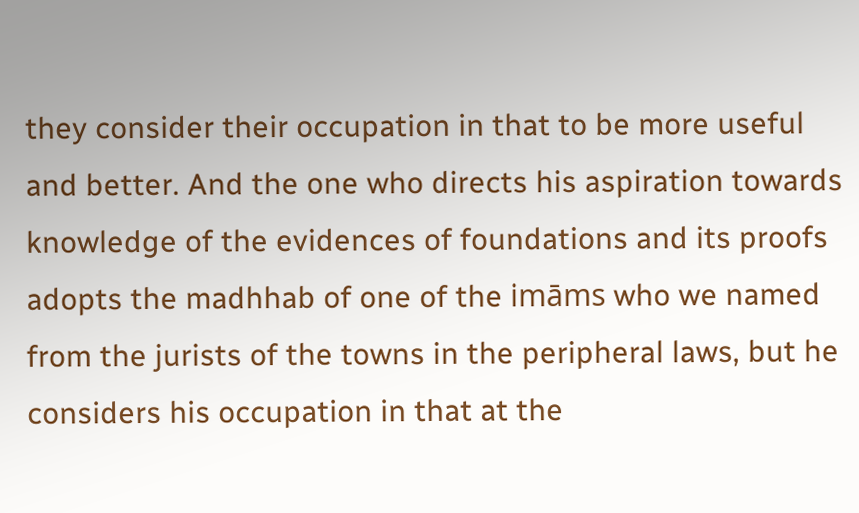they consider their occupation in that to be more useful and better. And the one who directs his aspiration towards knowledge of the evidences of foundations and its proofs adopts the madhhab of one of the imāms who we named from the jurists of the towns in the peripheral laws, but he considers his occupation in that at the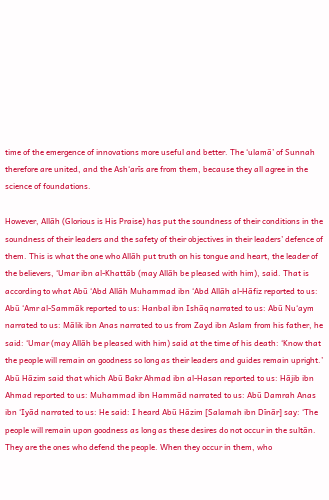time of the emergence of innovations more useful and better. The ‘ulamā’ of Sunnah therefore are united, and the Ash‘arīs are from them, because they all agree in the science of foundations.

However, Allāh (Glorious is His Praise) has put the soundness of their conditions in the soundness of their leaders and the safety of their objectives in their leaders’ defence of them. This is what the one who Allāh put truth on his tongue and heart, the leader of the believers, ‘Umar ibn al-Khattāb (may Allāh be pleased with him), said. That is according to what Abū ‘Abd Allāh Muhammad ibn ‘Abd Allāh al-Hāfiz reported to us: Abū ‘Amr al-Sammāk reported to us: Hanbal ibn Ishāq narrated to us: Abū Nu‘aym narrated to us: Mālik ibn Anas narrated to us from Zayd ibn Aslam from his father, he said: ‘Umar (may Allāh be pleased with him) said at the time of his death: ‘Know that the people will remain on goodness so long as their leaders and guides remain upright.’ Abū Hāzim said that which Abū Bakr Ahmad ibn al-Hasan reported to us: Hājib ibn Ahmad reported to us: Muhammad ibn Hammād narrated to us: Abū Damrah Anas ibn ‘Iyād narrated to us: He said: I heard Abū Hāzim [Salamah ibn Dīnār] say: ‘The people will remain upon goodness as long as these desires do not occur in the sultān. They are the ones who defend the people. When they occur in them, who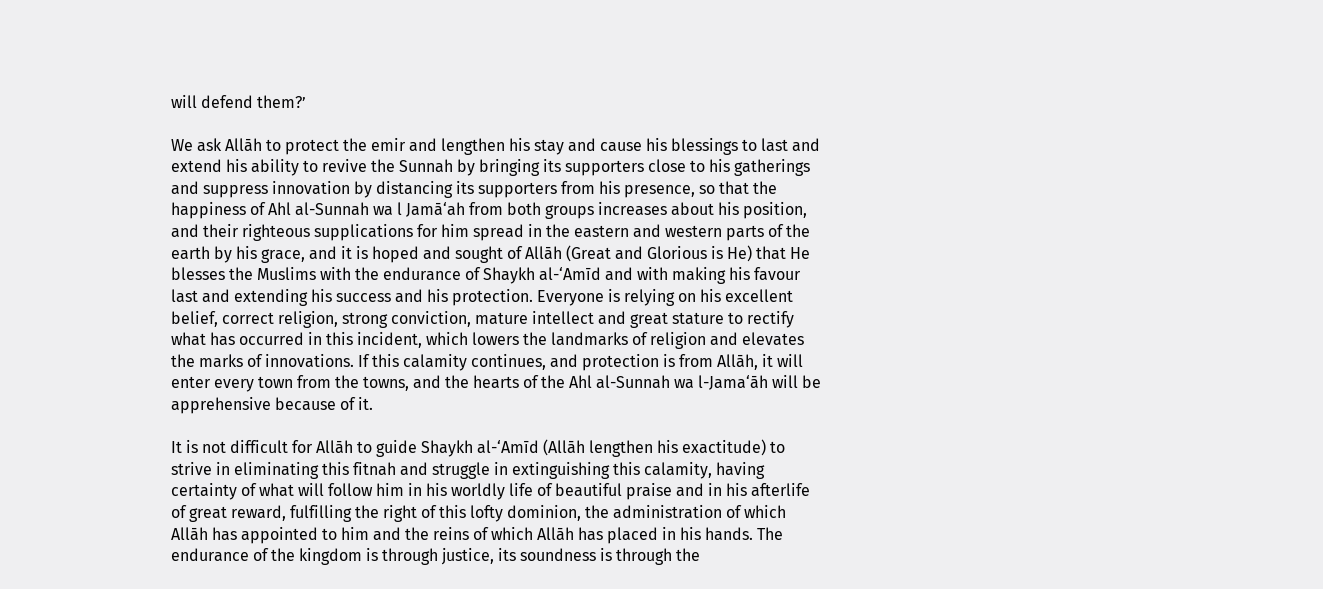will defend them?’

We ask Allāh to protect the emir and lengthen his stay and cause his blessings to last and extend his ability to revive the Sunnah by bringing its supporters close to his gatherings and suppress innovation by distancing its supporters from his presence, so that the happiness of Ahl al-Sunnah wa l Jamā‘ah from both groups increases about his position, and their righteous supplications for him spread in the eastern and western parts of the earth by his grace, and it is hoped and sought of Allāh (Great and Glorious is He) that He blesses the Muslims with the endurance of Shaykh al-‘Amīd and with making his favour last and extending his success and his protection. Everyone is relying on his excellent belief, correct religion, strong conviction, mature intellect and great stature to rectify what has occurred in this incident, which lowers the landmarks of religion and elevates the marks of innovations. If this calamity continues, and protection is from Allāh, it will enter every town from the towns, and the hearts of the Ahl al-Sunnah wa l-Jama‘āh will be apprehensive because of it.

It is not difficult for Allāh to guide Shaykh al-‘Amīd (Allāh lengthen his exactitude) to strive in eliminating this fitnah and struggle in extinguishing this calamity, having certainty of what will follow him in his worldly life of beautiful praise and in his afterlife of great reward, fulfilling the right of this lofty dominion, the administration of which Allāh has appointed to him and the reins of which Allāh has placed in his hands. The endurance of the kingdom is through justice, its soundness is through the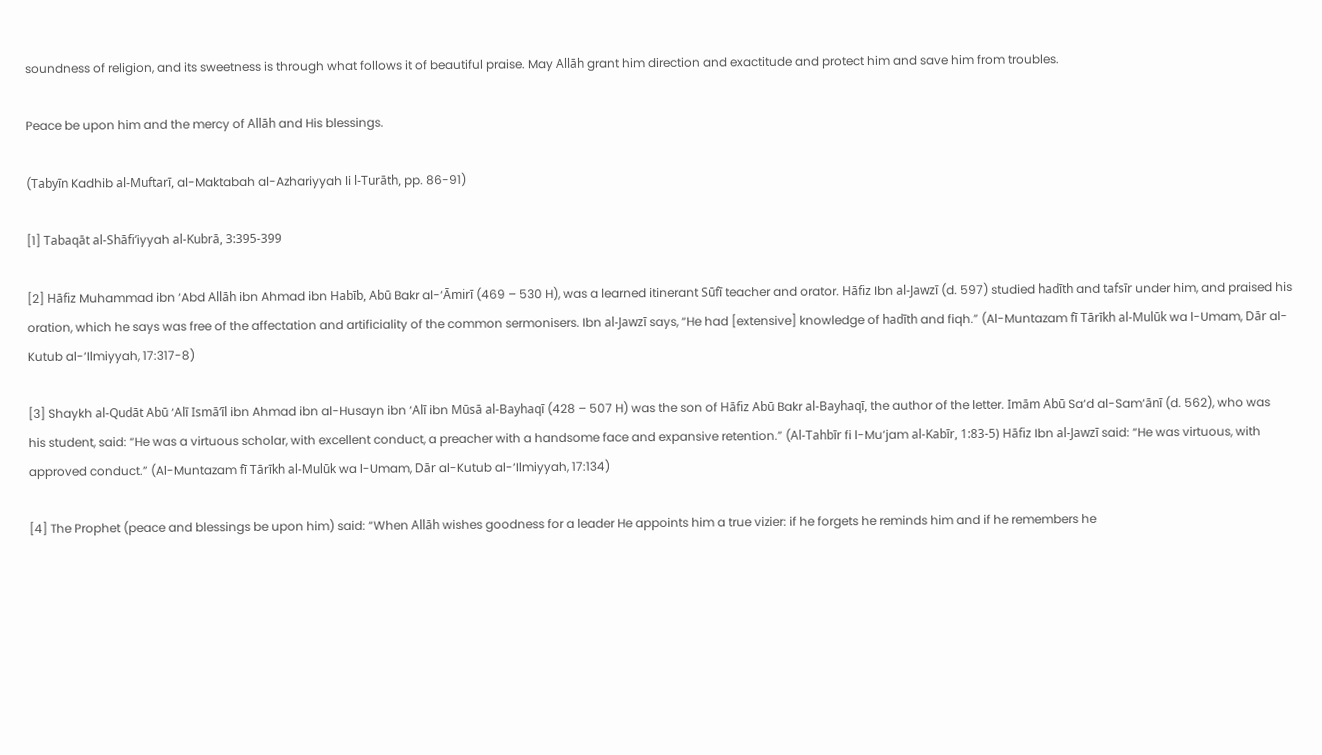soundness of religion, and its sweetness is through what follows it of beautiful praise. May Allāh grant him direction and exactitude and protect him and save him from troubles.

Peace be upon him and the mercy of Allāh and His blessings.

(Tabyīn Kadhib al-Muftarī, al-Maktabah al-Azhariyyah li l-Turāth, pp. 86-91)

[1] Tabaqāt al-Shāfi‘iyyah al-Kubrā, 3:395-399

[2] Hāfiz Muhammad ibn ‘Abd Allāh ibn Ahmad ibn Habīb, Abū Bakr al-‘Āmirī (469 – 530 H), was a learned itinerant Sūfī teacher and orator. Hāfiz Ibn al-Jawzī (d. 597) studied hadīth and tafsīr under him, and praised his oration, which he says was free of the affectation and artificiality of the common sermonisers. Ibn al-Jawzī says, “He had [extensive] knowledge of hadīth and fiqh.” (Al-Muntazam fī Tārīkh al-Mulūk wa l-Umam, Dār al-Kutub al-‘Ilmiyyah, 17:317-8)

[3] Shaykh al-Qudāt Abū ‘Alī Ismā‘īl ibn Ahmad ibn al-Husayn ibn ‘Alī ibn Mūsā al-Bayhaqī (428 – 507 H) was the son of Hāfiz Abū Bakr al-Bayhaqī, the author of the letter. Imām Abū Sa‘d al-Sam‘ānī (d. 562), who was his student, said: “He was a virtuous scholar, with excellent conduct, a preacher with a handsome face and expansive retention.” (Al-Tahbīr fi l-Mu‘jam al-Kabīr, 1:83-5) Hāfiz Ibn al-Jawzī said: “He was virtuous, with approved conduct.” (Al-Muntazam fī Tārīkh al-Mulūk wa l-Umam, Dār al-Kutub al-‘Ilmiyyah, 17:134)

[4] The Prophet (peace and blessings be upon him) said: “When Allāh wishes goodness for a leader He appoints him a true vizier: if he forgets he reminds him and if he remembers he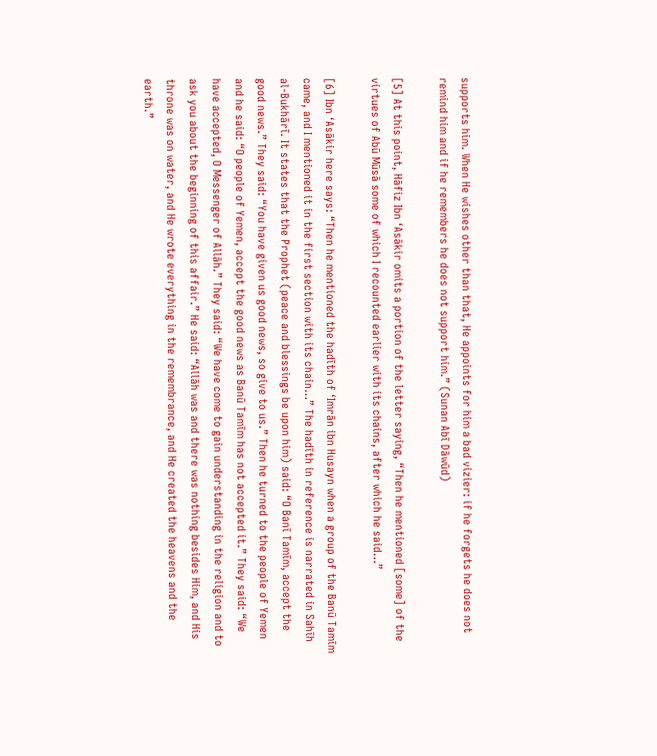supports him. When He wishes other than that, He appoints for him a bad vizier: if he forgets he does not remind him and if he remembers he does not support him.” (Sunan Abī Dāwūd)

[5] At this point, Hāfiz Ibn ‘Asākir omits a portion of the letter saying, “Then he mentioned [some] of the virtues of Abū Mūsā some of which I recounted earlier with its chains, after which he said…”

[6] Ibn ‘Asākir here says: “Then he mentioned the hadīth of ‘Imrān ibn Husayn when a group of the Banū Tamīm came, and I mentioned it in the first section with its chain…” The hadīth in reference is narrated in Sahīh al-Bukhārī. It states that the Prophet (peace and blessings be upon him) said: “O Banī Tamīm, accept the good news.” They said: “You have given us good news, so give to us.” Then he turned to the people of Yemen and he said: “O people of Yemen, accept the good news as Banū Tamīm has not accepted it.” They said: “We have accepted, O Messenger of Allāh.” They said: “We have come to gain understanding in the religion and to ask you about the beginning of this affair.” He said: “Allāh was and there was nothing besides Him, and His throne was on water, and He wrote everything in the remembrance, and He created the heavens and the earth.”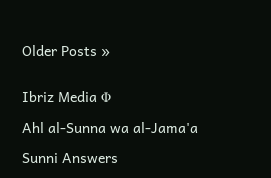Older Posts »


Ibriz Media Φ

Ahl al-Sunna wa al-Jama'a

Sunni Answers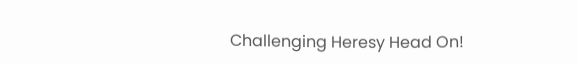Challenging Heresy Head On!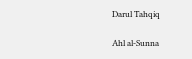Darul Tahqiq

Ahl al-Sunna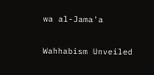wa al-Jama'a

Wahhabism Unveiled